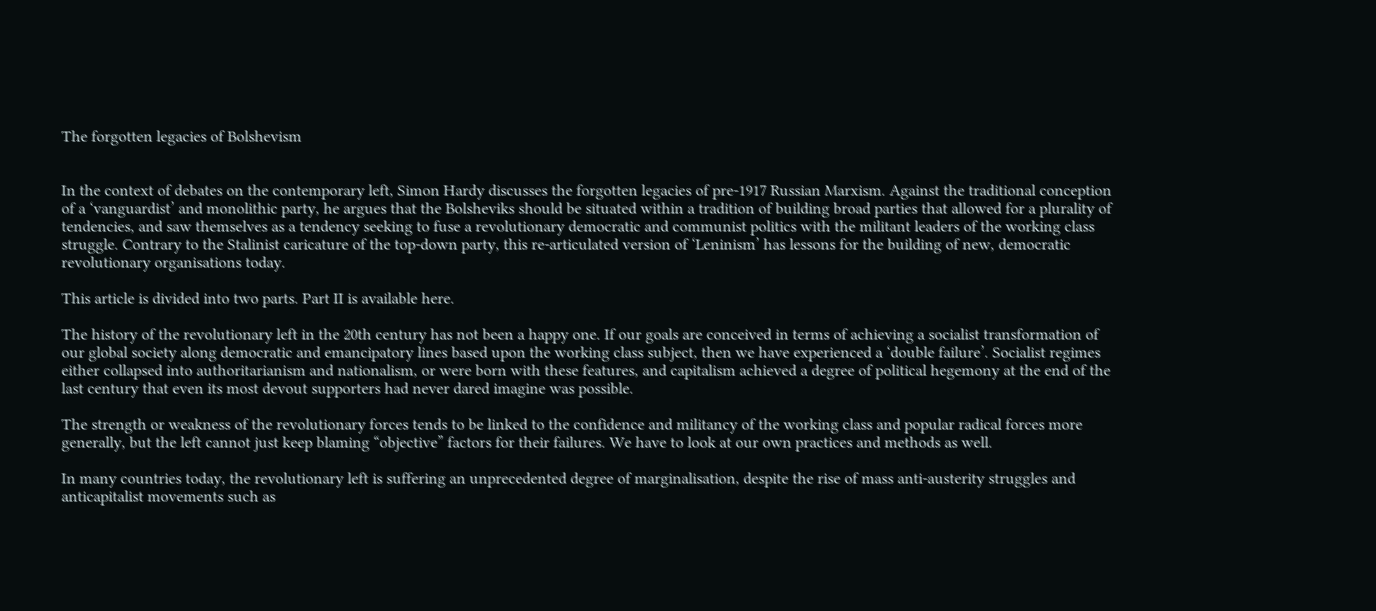The forgotten legacies of Bolshevism


In the context of debates on the contemporary left, Simon Hardy discusses the forgotten legacies of pre-1917 Russian Marxism. Against the traditional conception of a ‘vanguardist’ and monolithic party, he argues that the Bolsheviks should be situated within a tradition of building broad parties that allowed for a plurality of tendencies, and saw themselves as a tendency seeking to fuse a revolutionary democratic and communist politics with the militant leaders of the working class struggle. Contrary to the Stalinist caricature of the top-down party, this re-articulated version of ‘Leninism’ has lessons for the building of new, democratic revolutionary organisations today.

This article is divided into two parts. Part II is available here.

The history of the revolutionary left in the 20th century has not been a happy one. If our goals are conceived in terms of achieving a socialist transformation of our global society along democratic and emancipatory lines based upon the working class subject, then we have experienced a ‘double failure’. Socialist regimes either collapsed into authoritarianism and nationalism, or were born with these features, and capitalism achieved a degree of political hegemony at the end of the last century that even its most devout supporters had never dared imagine was possible.

The strength or weakness of the revolutionary forces tends to be linked to the confidence and militancy of the working class and popular radical forces more generally, but the left cannot just keep blaming “objective” factors for their failures. We have to look at our own practices and methods as well.

In many countries today, the revolutionary left is suffering an unprecedented degree of marginalisation, despite the rise of mass anti-austerity struggles and anticapitalist movements such as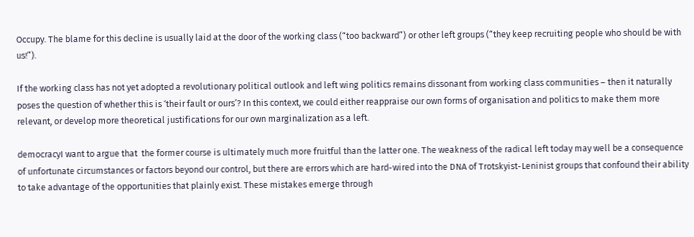Occupy. The blame for this decline is usually laid at the door of the working class (“too backward”) or other left groups (“they keep recruiting people who should be with us!”).

If the working class has not yet adopted a revolutionary political outlook and left wing politics remains dissonant from working class communities – then it naturally poses the question of whether this is ‘their fault or ours’? In this context, we could either reappraise our own forms of organisation and politics to make them more relevant, or develop more theoretical justifications for our own marginalization as a left.

democracyI want to argue that  the former course is ultimately much more fruitful than the latter one. The weakness of the radical left today may well be a consequence of unfortunate circumstances or factors beyond our control, but there are errors which are hard-wired into the DNA of Trotskyist-Leninist groups that confound their ability to take advantage of the opportunities that plainly exist. These mistakes emerge through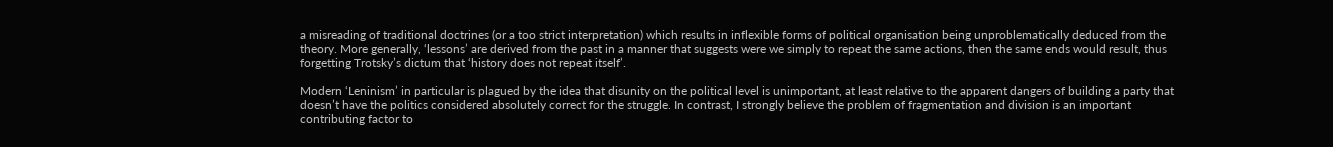a misreading of traditional doctrines (or a too strict interpretation) which results in inflexible forms of political organisation being unproblematically deduced from the theory. More generally, ‘lessons’ are derived from the past in a manner that suggests were we simply to repeat the same actions, then the same ends would result, thus forgetting Trotsky’s dictum that ‘history does not repeat itself’.

Modern ‘Leninism’ in particular is plagued by the idea that disunity on the political level is unimportant, at least relative to the apparent dangers of building a party that doesn’t have the politics considered absolutely correct for the struggle. In contrast, I strongly believe the problem of fragmentation and division is an important contributing factor to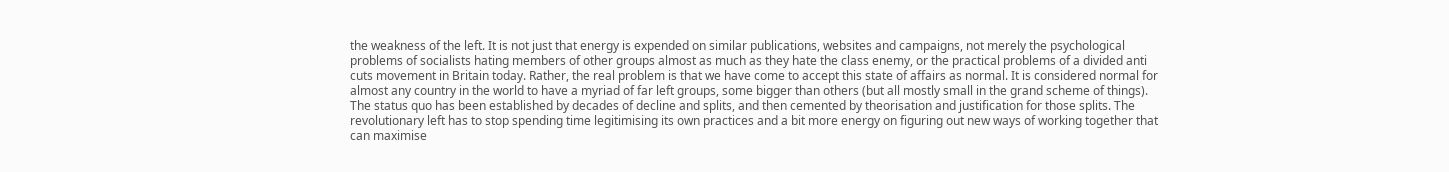the weakness of the left. It is not just that energy is expended on similar publications, websites and campaigns, not merely the psychological problems of socialists hating members of other groups almost as much as they hate the class enemy, or the practical problems of a divided anti cuts movement in Britain today. Rather, the real problem is that we have come to accept this state of affairs as normal. It is considered normal for almost any country in the world to have a myriad of far left groups, some bigger than others (but all mostly small in the grand scheme of things). The status quo has been established by decades of decline and splits, and then cemented by theorisation and justification for those splits. The revolutionary left has to stop spending time legitimising its own practices and a bit more energy on figuring out new ways of working together that can maximise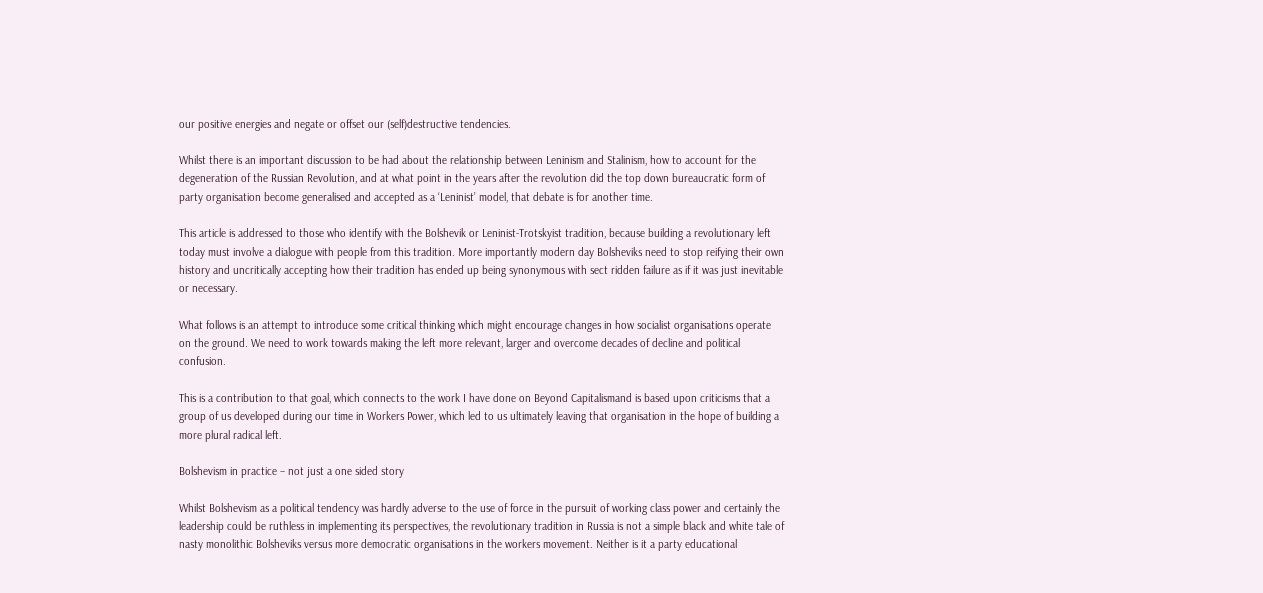our positive energies and negate or offset our (self)destructive tendencies.

Whilst there is an important discussion to be had about the relationship between Leninism and Stalinism, how to account for the degeneration of the Russian Revolution, and at what point in the years after the revolution did the top down bureaucratic form of party organisation become generalised and accepted as a ‘Leninist’ model, that debate is for another time.

This article is addressed to those who identify with the Bolshevik or Leninist-Trotskyist tradition, because building a revolutionary left today must involve a dialogue with people from this tradition. More importantly modern day Bolsheviks need to stop reifying their own history and uncritically accepting how their tradition has ended up being synonymous with sect ridden failure as if it was just inevitable or necessary.

What follows is an attempt to introduce some critical thinking which might encourage changes in how socialist organisations operate on the ground. We need to work towards making the left more relevant, larger and overcome decades of decline and political confusion.

This is a contribution to that goal, which connects to the work I have done on Beyond Capitalismand is based upon criticisms that a group of us developed during our time in Workers Power, which led to us ultimately leaving that organisation in the hope of building a more plural radical left.

Bolshevism in practice – not just a one sided story

Whilst Bolshevism as a political tendency was hardly adverse to the use of force in the pursuit of working class power and certainly the leadership could be ruthless in implementing its perspectives, the revolutionary tradition in Russia is not a simple black and white tale of nasty monolithic Bolsheviks versus more democratic organisations in the workers movement. Neither is it a party educational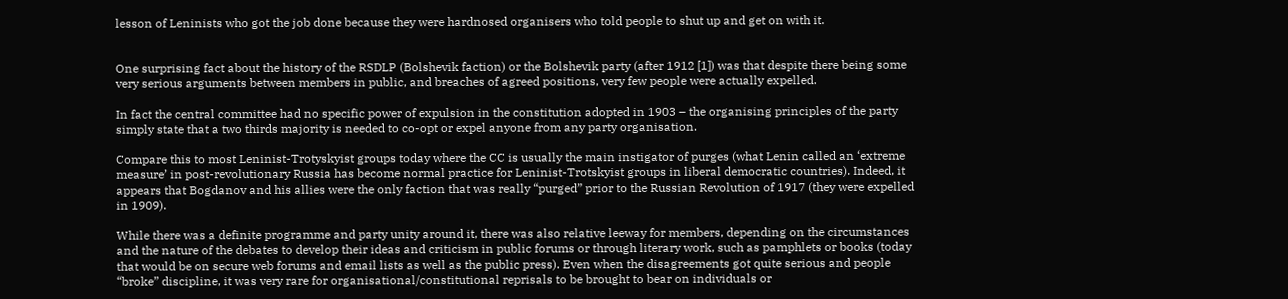lesson of Leninists who got the job done because they were hardnosed organisers who told people to shut up and get on with it.


One surprising fact about the history of the RSDLP (Bolshevik faction) or the Bolshevik party (after 1912 [1]) was that despite there being some very serious arguments between members in public, and breaches of agreed positions, very few people were actually expelled.

In fact the central committee had no specific power of expulsion in the constitution adopted in 1903 – the organising principles of the party simply state that a two thirds majority is needed to co-opt or expel anyone from any party organisation.

Compare this to most Leninist-Trotyskyist groups today where the CC is usually the main instigator of purges (what Lenin called an ‘extreme measure’ in post-revolutionary Russia has become normal practice for Leninist-Trotskyist groups in liberal democratic countries). Indeed, it appears that Bogdanov and his allies were the only faction that was really “purged” prior to the Russian Revolution of 1917 (they were expelled in 1909).

While there was a definite programme and party unity around it, there was also relative leeway for members, depending on the circumstances and the nature of the debates to develop their ideas and criticism in public forums or through literary work, such as pamphlets or books (today that would be on secure web forums and email lists as well as the public press). Even when the disagreements got quite serious and people “broke” discipline, it was very rare for organisational/constitutional reprisals to be brought to bear on individuals or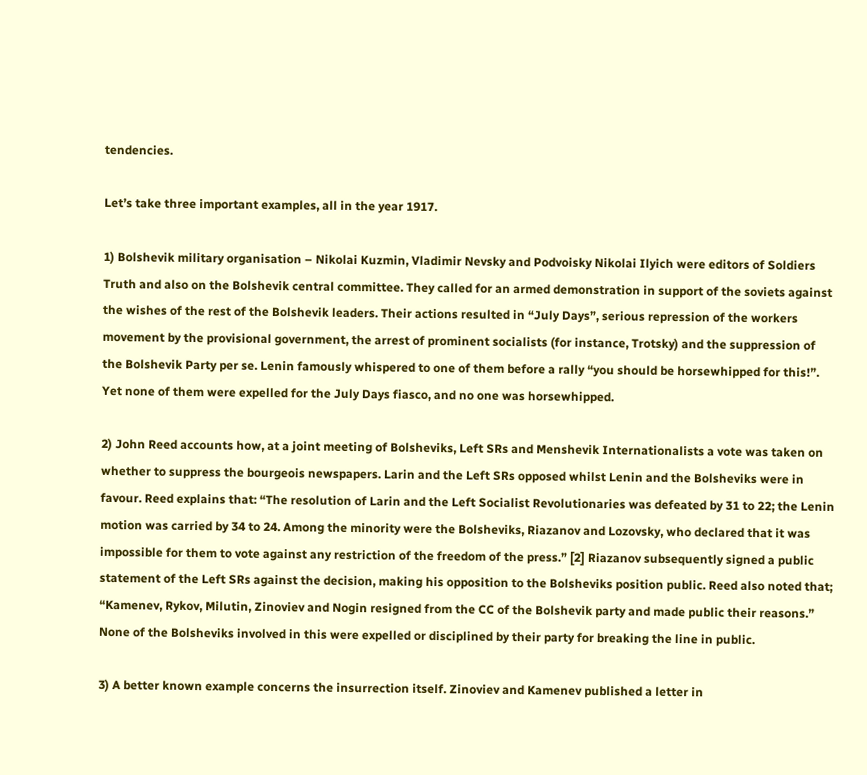tendencies.

Let’s take three important examples, all in the year 1917.

1) Bolshevik military organisation – Nikolai Kuzmin, Vladimir Nevsky and Podvoisky Nikolai Ilyich were editors of Soldiers Truth and also on the Bolshevik central committee. They called for an armed demonstration in support of the soviets against the wishes of the rest of the Bolshevik leaders. Their actions resulted in “July Days”, serious repression of the workers movement by the provisional government, the arrest of prominent socialists (for instance, Trotsky) and the suppression of the Bolshevik Party per se. Lenin famously whispered to one of them before a rally “you should be horsewhipped for this!”. Yet none of them were expelled for the July Days fiasco, and no one was horsewhipped.

2) John Reed accounts how, at a joint meeting of Bolsheviks, Left SRs and Menshevik Internationalists a vote was taken on whether to suppress the bourgeois newspapers. Larin and the Left SRs opposed whilst Lenin and the Bolsheviks were in favour. Reed explains that: “The resolution of Larin and the Left Socialist Revolutionaries was defeated by 31 to 22; the Lenin motion was carried by 34 to 24. Among the minority were the Bolsheviks, Riazanov and Lozovsky, who declared that it was impossible for them to vote against any restriction of the freedom of the press.” [2] Riazanov subsequently signed a public statement of the Left SRs against the decision, making his opposition to the Bolsheviks position public. Reed also noted that; “Kamenev, Rykov, Milutin, Zinoviev and Nogin resigned from the CC of the Bolshevik party and made public their reasons.” None of the Bolsheviks involved in this were expelled or disciplined by their party for breaking the line in public.

3) A better known example concerns the insurrection itself. Zinoviev and Kamenev published a letter in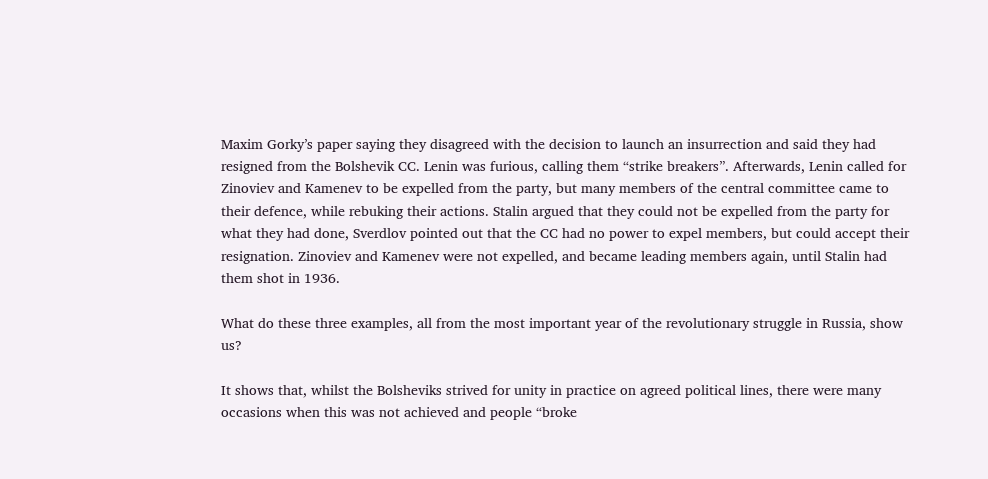Maxim Gorky’s paper saying they disagreed with the decision to launch an insurrection and said they had resigned from the Bolshevik CC. Lenin was furious, calling them “strike breakers”. Afterwards, Lenin called for Zinoviev and Kamenev to be expelled from the party, but many members of the central committee came to their defence, while rebuking their actions. Stalin argued that they could not be expelled from the party for what they had done, Sverdlov pointed out that the CC had no power to expel members, but could accept their resignation. Zinoviev and Kamenev were not expelled, and became leading members again, until Stalin had them shot in 1936.

What do these three examples, all from the most important year of the revolutionary struggle in Russia, show us?

It shows that, whilst the Bolsheviks strived for unity in practice on agreed political lines, there were many occasions when this was not achieved and people “broke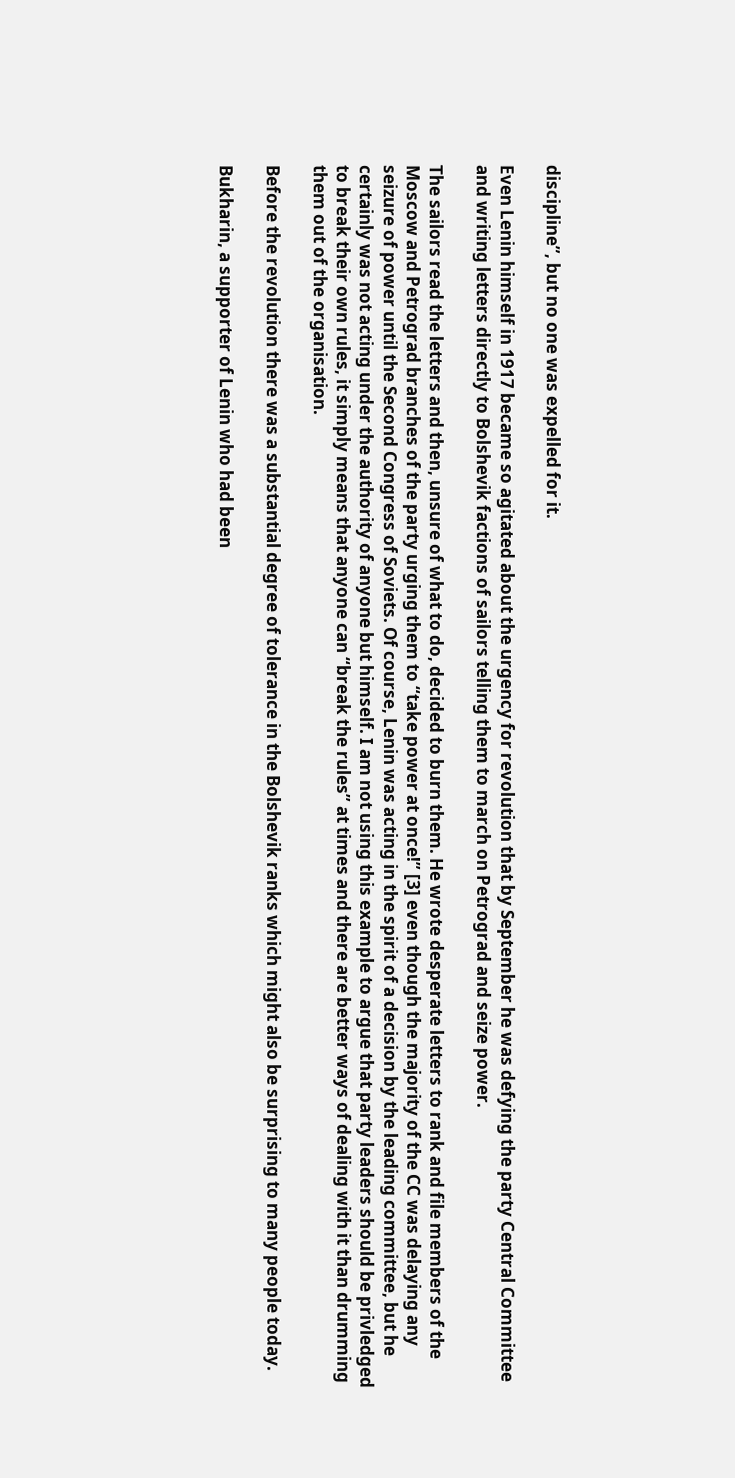discipline”, but no one was expelled for it.

Even Lenin himself in 1917 became so agitated about the urgency for revolution that by September he was defying the party Central Committee and writing letters directly to Bolshevik factions of sailors telling them to march on Petrograd and seize power.

The sailors read the letters and then, unsure of what to do, decided to burn them. He wrote desperate letters to rank and file members of the Moscow and Petrograd branches of the party urging them to “take power at once!” [3] even though the majority of the CC was delaying any seizure of power until the Second Congress of Soviets. Of course, Lenin was acting in the spirit of a decision by the leading committee, but he certainly was not acting under the authority of anyone but himself. I am not using this example to argue that party leaders should be privledged to break their own rules, it simply means that anyone can “break the rules” at times and there are better ways of dealing with it than drumming them out of the organisation.

Before the revolution there was a substantial degree of tolerance in the Bolshevik ranks which might also be surprising to many people today.

Bukharin, a supporter of Lenin who had been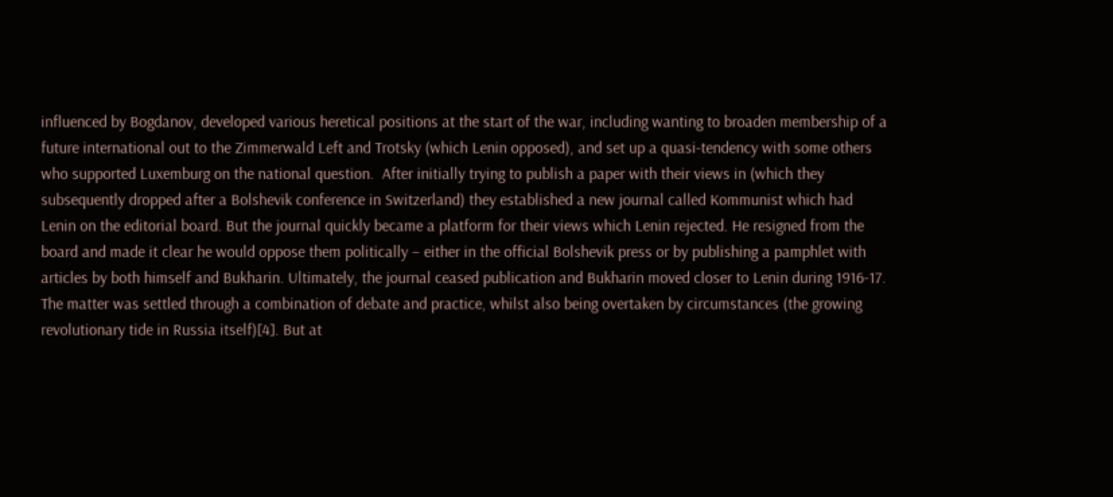influenced by Bogdanov, developed various heretical positions at the start of the war, including wanting to broaden membership of a future international out to the Zimmerwald Left and Trotsky (which Lenin opposed), and set up a quasi-tendency with some others who supported Luxemburg on the national question.  After initially trying to publish a paper with their views in (which they subsequently dropped after a Bolshevik conference in Switzerland) they established a new journal called Kommunist which had Lenin on the editorial board. But the journal quickly became a platform for their views which Lenin rejected. He resigned from the board and made it clear he would oppose them politically – either in the official Bolshevik press or by publishing a pamphlet with articles by both himself and Bukharin. Ultimately, the journal ceased publication and Bukharin moved closer to Lenin during 1916-17. The matter was settled through a combination of debate and practice, whilst also being overtaken by circumstances (the growing revolutionary tide in Russia itself)[4]. But at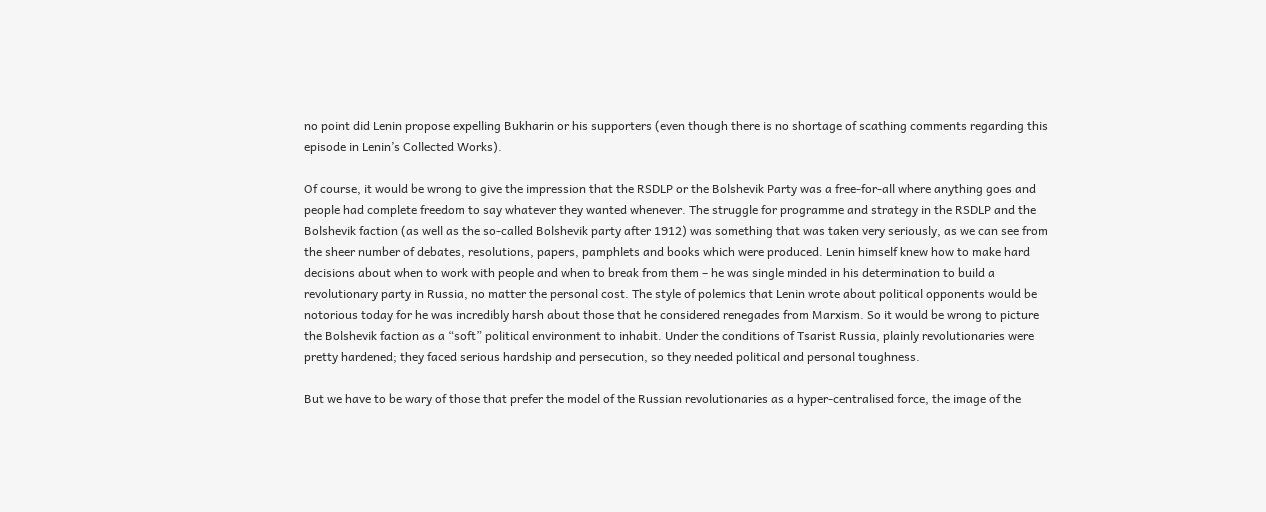no point did Lenin propose expelling Bukharin or his supporters (even though there is no shortage of scathing comments regarding this episode in Lenin’s Collected Works).

Of course, it would be wrong to give the impression that the RSDLP or the Bolshevik Party was a free-for-all where anything goes and people had complete freedom to say whatever they wanted whenever. The struggle for programme and strategy in the RSDLP and the Bolshevik faction (as well as the so-called Bolshevik party after 1912) was something that was taken very seriously, as we can see from the sheer number of debates, resolutions, papers, pamphlets and books which were produced. Lenin himself knew how to make hard decisions about when to work with people and when to break from them – he was single minded in his determination to build a revolutionary party in Russia, no matter the personal cost. The style of polemics that Lenin wrote about political opponents would be notorious today for he was incredibly harsh about those that he considered renegades from Marxism. So it would be wrong to picture the Bolshevik faction as a “soft” political environment to inhabit. Under the conditions of Tsarist Russia, plainly revolutionaries were pretty hardened; they faced serious hardship and persecution, so they needed political and personal toughness.

But we have to be wary of those that prefer the model of the Russian revolutionaries as a hyper-centralised force, the image of the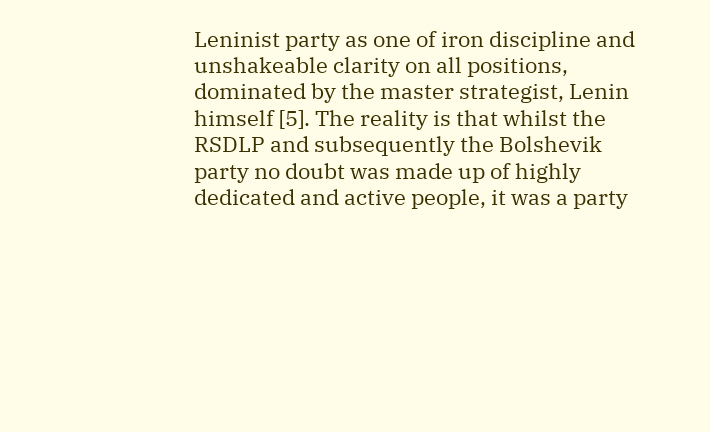Leninist party as one of iron discipline and unshakeable clarity on all positions, dominated by the master strategist, Lenin himself [5]. The reality is that whilst the RSDLP and subsequently the Bolshevik party no doubt was made up of highly dedicated and active people, it was a party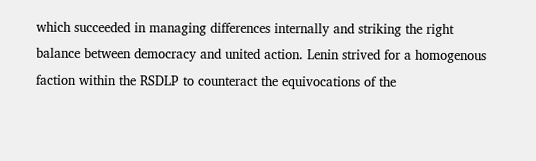which succeeded in managing differences internally and striking the right balance between democracy and united action. Lenin strived for a homogenous faction within the RSDLP to counteract the equivocations of the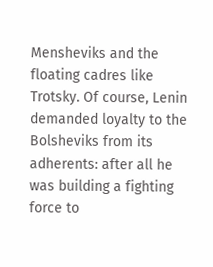Mensheviks and the floating cadres like Trotsky. Of course, Lenin demanded loyalty to the Bolsheviks from its adherents: after all he was building a fighting force to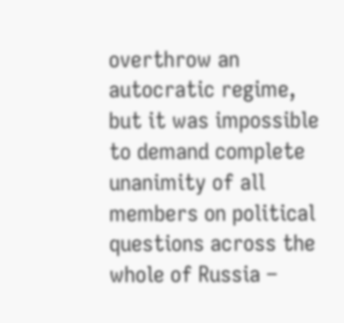overthrow an autocratic regime, but it was impossible to demand complete unanimity of all members on political questions across the whole of Russia –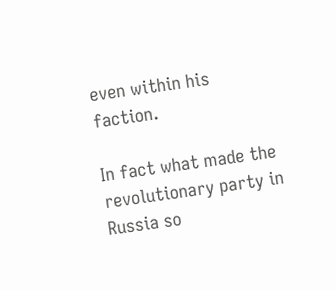even within his faction.

In fact what made the revolutionary party in Russia so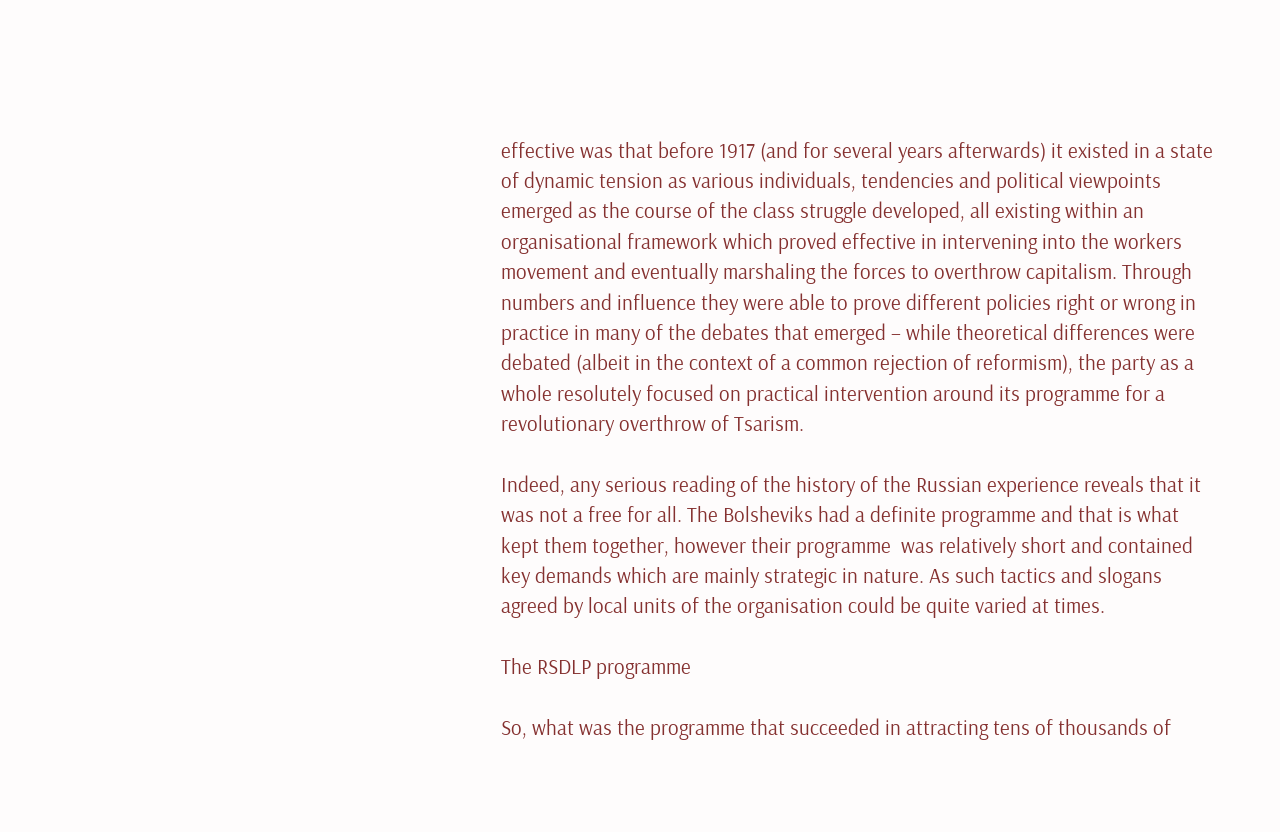effective was that before 1917 (and for several years afterwards) it existed in a state of dynamic tension as various individuals, tendencies and political viewpoints emerged as the course of the class struggle developed, all existing within an organisational framework which proved effective in intervening into the workers movement and eventually marshaling the forces to overthrow capitalism. Through numbers and influence they were able to prove different policies right or wrong in practice in many of the debates that emerged – while theoretical differences were debated (albeit in the context of a common rejection of reformism), the party as a whole resolutely focused on practical intervention around its programme for a revolutionary overthrow of Tsarism.

Indeed, any serious reading of the history of the Russian experience reveals that it was not a free for all. The Bolsheviks had a definite programme and that is what kept them together, however their programme  was relatively short and contained key demands which are mainly strategic in nature. As such tactics and slogans agreed by local units of the organisation could be quite varied at times.

The RSDLP programme

So, what was the programme that succeeded in attracting tens of thousands of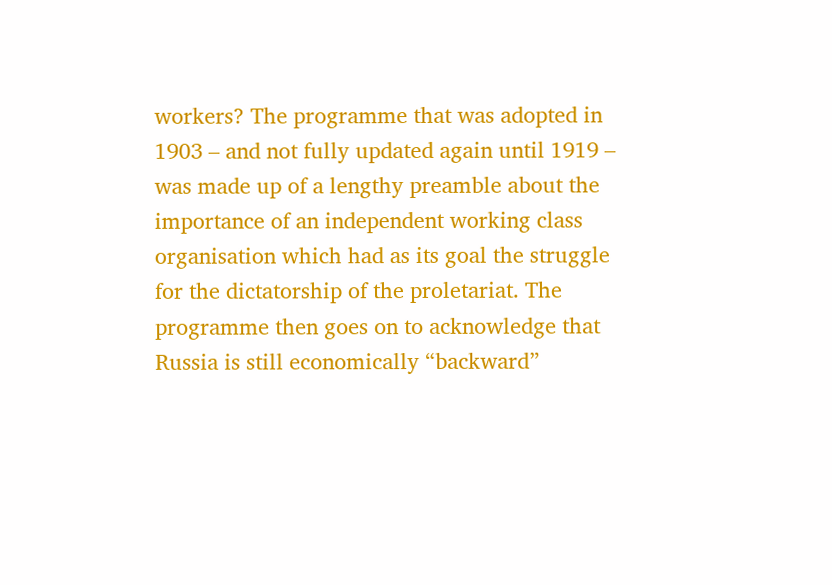workers? The programme that was adopted in 1903 – and not fully updated again until 1919 – was made up of a lengthy preamble about the importance of an independent working class organisation which had as its goal the struggle for the dictatorship of the proletariat. The programme then goes on to acknowledge that Russia is still economically “backward”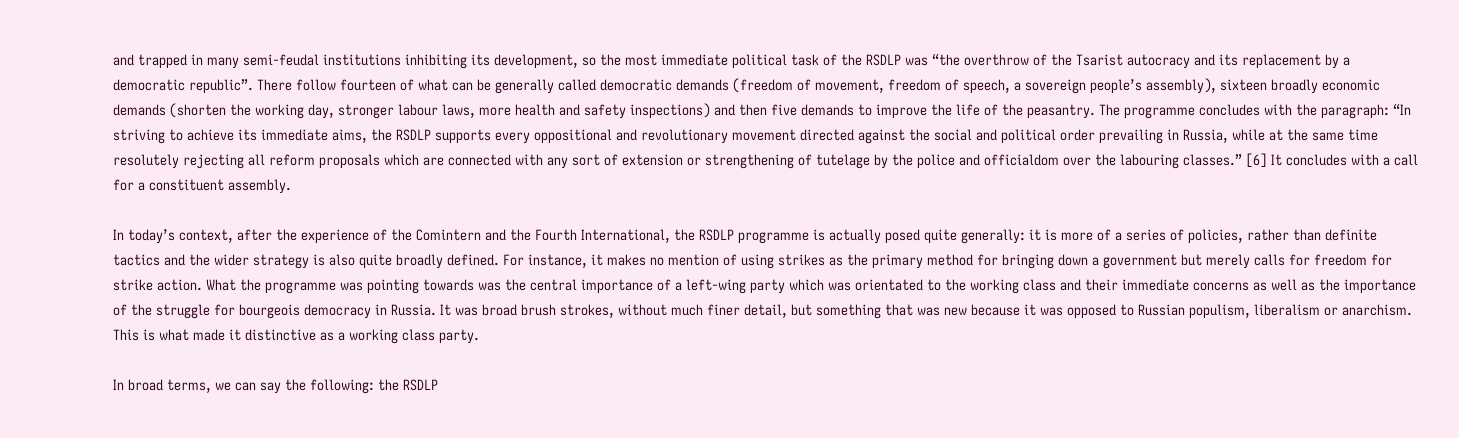and trapped in many semi-feudal institutions inhibiting its development, so the most immediate political task of the RSDLP was “the overthrow of the Tsarist autocracy and its replacement by a democratic republic”. There follow fourteen of what can be generally called democratic demands (freedom of movement, freedom of speech, a sovereign people’s assembly), sixteen broadly economic demands (shorten the working day, stronger labour laws, more health and safety inspections) and then five demands to improve the life of the peasantry. The programme concludes with the paragraph: “In striving to achieve its immediate aims, the RSDLP supports every oppositional and revolutionary movement directed against the social and political order prevailing in Russia, while at the same time resolutely rejecting all reform proposals which are connected with any sort of extension or strengthening of tutelage by the police and officialdom over the labouring classes.” [6] It concludes with a call for a constituent assembly.

In today’s context, after the experience of the Comintern and the Fourth International, the RSDLP programme is actually posed quite generally: it is more of a series of policies, rather than definite tactics and the wider strategy is also quite broadly defined. For instance, it makes no mention of using strikes as the primary method for bringing down a government but merely calls for freedom for strike action. What the programme was pointing towards was the central importance of a left-wing party which was orientated to the working class and their immediate concerns as well as the importance of the struggle for bourgeois democracy in Russia. It was broad brush strokes, without much finer detail, but something that was new because it was opposed to Russian populism, liberalism or anarchism. This is what made it distinctive as a working class party.

In broad terms, we can say the following: the RSDLP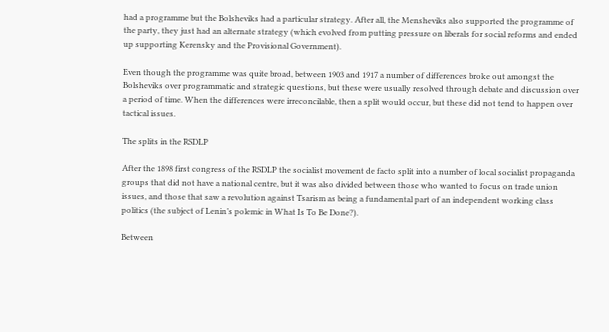had a programme but the Bolsheviks had a particular strategy. After all, the Mensheviks also supported the programme of the party, they just had an alternate strategy (which evolved from putting pressure on liberals for social reforms and ended up supporting Kerensky and the Provisional Government).

Even though the programme was quite broad, between 1903 and 1917 a number of differences broke out amongst the Bolsheviks over programmatic and strategic questions, but these were usually resolved through debate and discussion over a period of time. When the differences were irreconcilable, then a split would occur, but these did not tend to happen over tactical issues.

The splits in the RSDLP

After the 1898 first congress of the RSDLP the socialist movement de facto split into a number of local socialist propaganda groups that did not have a national centre, but it was also divided between those who wanted to focus on trade union issues, and those that saw a revolution against Tsarism as being a fundamental part of an independent working class politics (the subject of Lenin’s polemic in What Is To Be Done?).

Between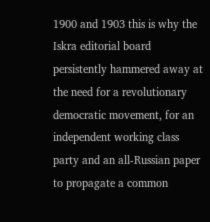1900 and 1903 this is why the Iskra editorial board persistently hammered away at the need for a revolutionary democratic movement, for an independent working class party and an all-Russian paper to propagate a common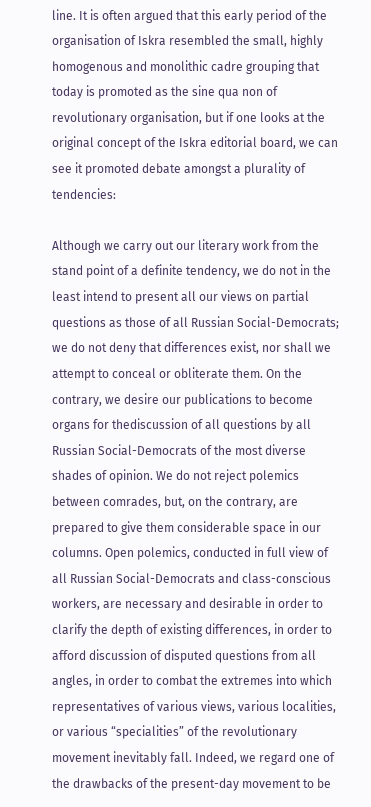line. It is often argued that this early period of the organisation of Iskra resembled the small, highly homogenous and monolithic cadre grouping that today is promoted as the sine qua non of revolutionary organisation, but if one looks at the original concept of the Iskra editorial board, we can see it promoted debate amongst a plurality of tendencies:

Although we carry out our literary work from the stand point of a definite tendency, we do not in the least intend to present all our views on partial questions as those of all Russian Social-Democrats; we do not deny that differences exist, nor shall we attempt to conceal or obliterate them. On the contrary, we desire our publications to become organs for thediscussion of all questions by all Russian Social-Democrats of the most diverse shades of opinion. We do not reject polemics between comrades, but, on the contrary, are prepared to give them considerable space in our columns. Open polemics, conducted in full view of all Russian Social-Democrats and class-conscious workers, are necessary and desirable in order to clarify the depth of existing differences, in order to afford discussion of disputed questions from all angles, in order to combat the extremes into which representatives of various views, various localities, or various “specialities” of the revolutionary movement inevitably fall. Indeed, we regard one of the drawbacks of the present-day movement to be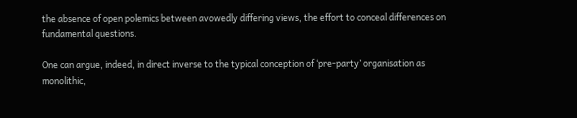the absence of open polemics between avowedly differing views, the effort to conceal differences on fundamental questions.

One can argue, indeed, in direct inverse to the typical conception of ‘pre-party’ organisation as monolithic,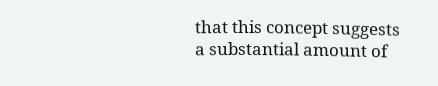that this concept suggests a substantial amount of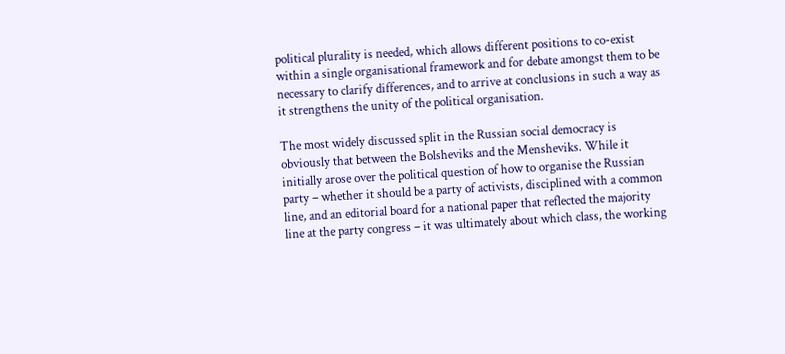political plurality is needed, which allows different positions to co-exist within a single organisational framework and for debate amongst them to be necessary to clarify differences, and to arrive at conclusions in such a way as it strengthens the unity of the political organisation.

The most widely discussed split in the Russian social democracy is obviously that between the Bolsheviks and the Mensheviks. While it initially arose over the political question of how to organise the Russian party – whether it should be a party of activists, disciplined with a common line, and an editorial board for a national paper that reflected the majority line at the party congress – it was ultimately about which class, the working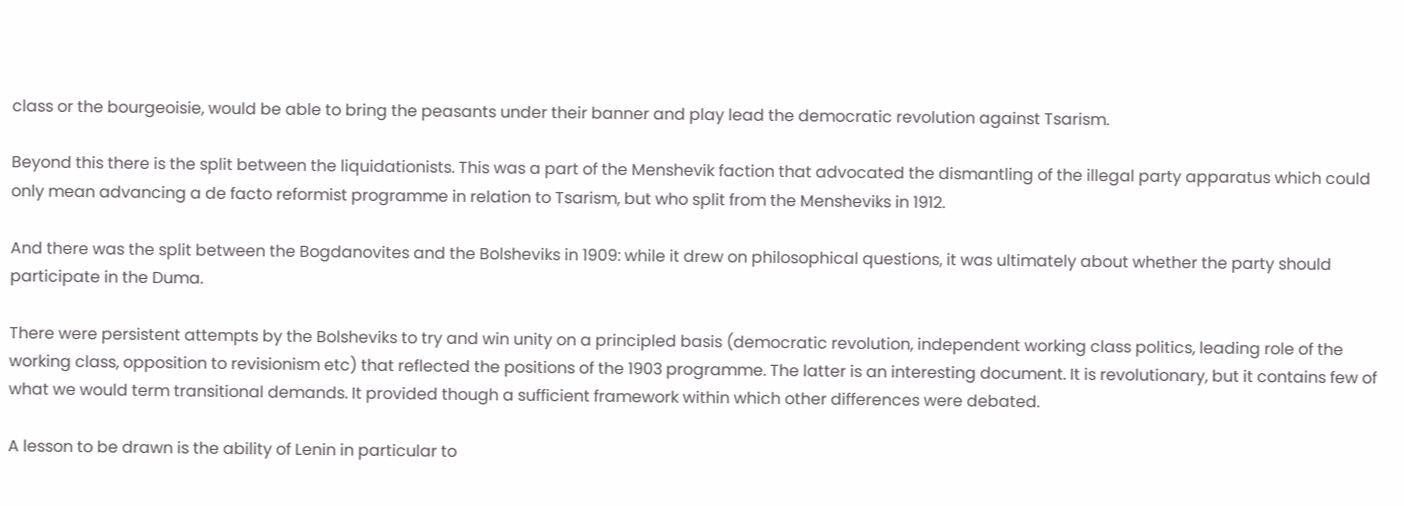class or the bourgeoisie, would be able to bring the peasants under their banner and play lead the democratic revolution against Tsarism.

Beyond this there is the split between the liquidationists. This was a part of the Menshevik faction that advocated the dismantling of the illegal party apparatus which could only mean advancing a de facto reformist programme in relation to Tsarism, but who split from the Mensheviks in 1912.

And there was the split between the Bogdanovites and the Bolsheviks in 1909: while it drew on philosophical questions, it was ultimately about whether the party should participate in the Duma.

There were persistent attempts by the Bolsheviks to try and win unity on a principled basis (democratic revolution, independent working class politics, leading role of the working class, opposition to revisionism etc) that reflected the positions of the 1903 programme. The latter is an interesting document. It is revolutionary, but it contains few of what we would term transitional demands. It provided though a sufficient framework within which other differences were debated.

A lesson to be drawn is the ability of Lenin in particular to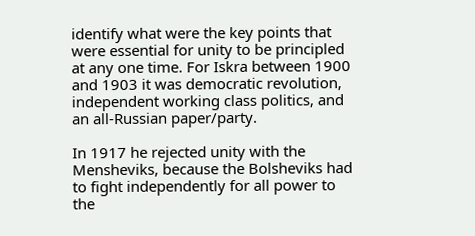identify what were the key points that were essential for unity to be principled at any one time. For Iskra between 1900 and 1903 it was democratic revolution, independent working class politics, and an all-Russian paper/party.

In 1917 he rejected unity with the Mensheviks, because the Bolsheviks had to fight independently for all power to the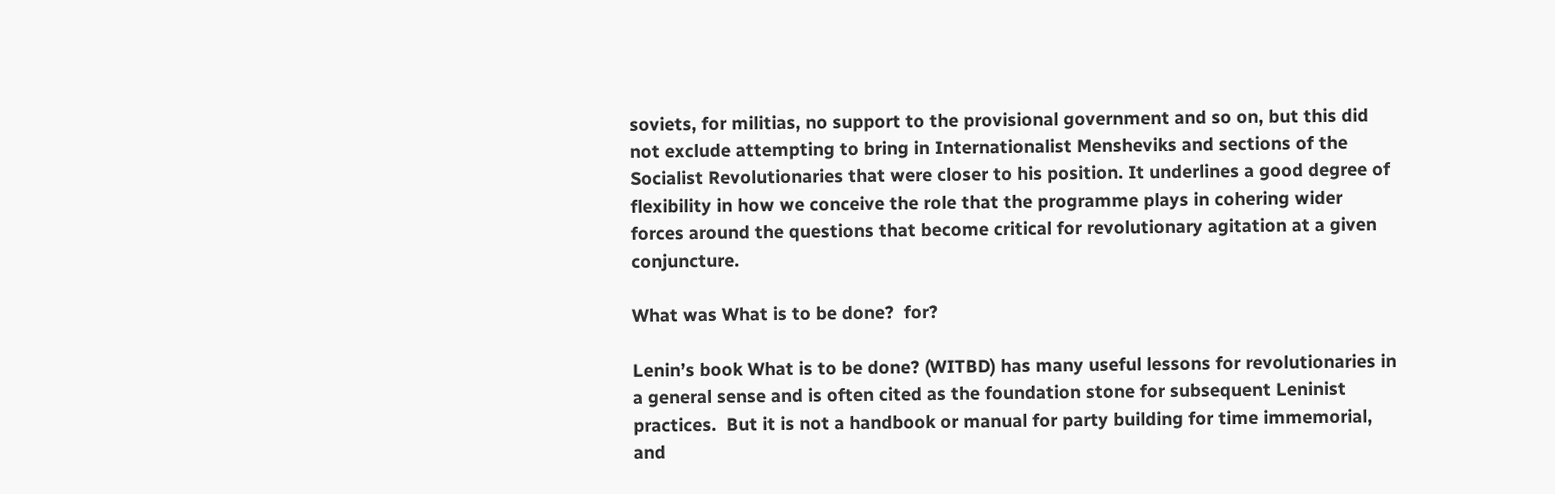soviets, for militias, no support to the provisional government and so on, but this did not exclude attempting to bring in Internationalist Mensheviks and sections of the Socialist Revolutionaries that were closer to his position. It underlines a good degree of flexibility in how we conceive the role that the programme plays in cohering wider forces around the questions that become critical for revolutionary agitation at a given conjuncture.

What was What is to be done?  for?

Lenin’s book What is to be done? (WITBD) has many useful lessons for revolutionaries in a general sense and is often cited as the foundation stone for subsequent Leninist practices.  But it is not a handbook or manual for party building for time immemorial, and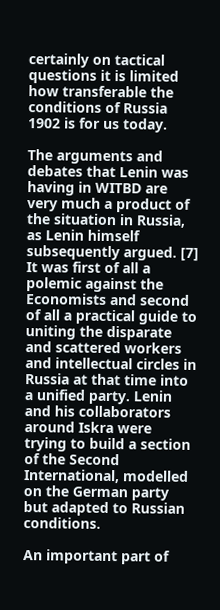certainly on tactical questions it is limited how transferable the conditions of Russia 1902 is for us today.

The arguments and debates that Lenin was having in WITBD are very much a product of the situation in Russia, as Lenin himself subsequently argued. [7] It was first of all a polemic against the Economists and second of all a practical guide to uniting the disparate and scattered workers and intellectual circles in Russia at that time into a unified party. Lenin and his collaborators around Iskra were trying to build a section of the Second International, modelled on the German party but adapted to Russian conditions.

An important part of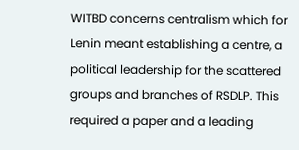WITBD concerns centralism which for Lenin meant establishing a centre, a political leadership for the scattered groups and branches of RSDLP. This required a paper and a leading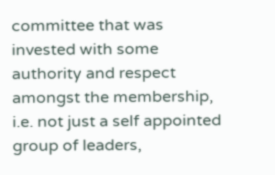committee that was invested with some authority and respect amongst the membership, i.e. not just a self appointed group of leaders,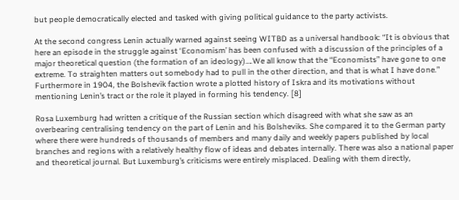but people democratically elected and tasked with giving political guidance to the party activists.

At the second congress Lenin actually warned against seeing WITBD as a universal handbook: “It is obvious that here an episode in the struggle against ‘Economism’ has been confused with a discussion of the principles of a major theoretical question (the formation of an ideology)….We all know that the “Economists” have gone to one extreme. To straighten matters out somebody had to pull in the other direction, and that is what I have done.” Furthermore in 1904, the Bolshevik faction wrote a plotted history of Iskra and its motivations without mentioning Lenin’s tract or the role it played in forming his tendency. [8]

Rosa Luxemburg had written a critique of the Russian section which disagreed with what she saw as an overbearing centralising tendency on the part of Lenin and his Bolsheviks. She compared it to the German party where there were hundreds of thousands of members and many daily and weekly papers published by local branches and regions with a relatively healthy flow of ideas and debates internally. There was also a national paper and theoretical journal. But Luxemburg’s criticisms were entirely misplaced. Dealing with them directly,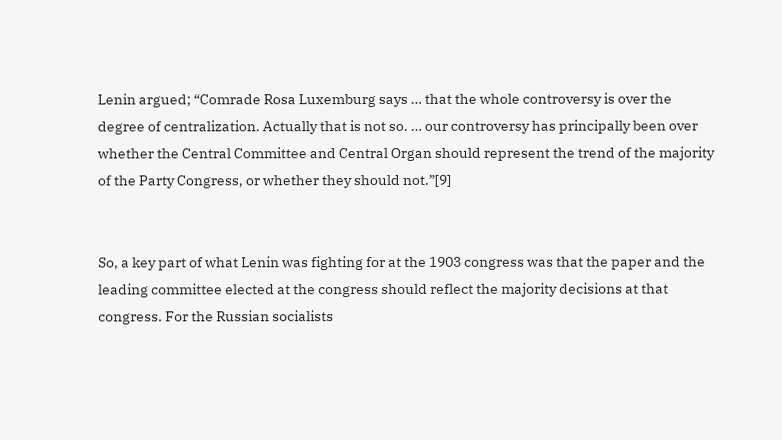Lenin argued; “Comrade Rosa Luxemburg says … that the whole controversy is over the degree of centralization. Actually that is not so. … our controversy has principally been over whether the Central Committee and Central Organ should represent the trend of the majority of the Party Congress, or whether they should not.”[9]


So, a key part of what Lenin was fighting for at the 1903 congress was that the paper and the leading committee elected at the congress should reflect the majority decisions at that congress. For the Russian socialists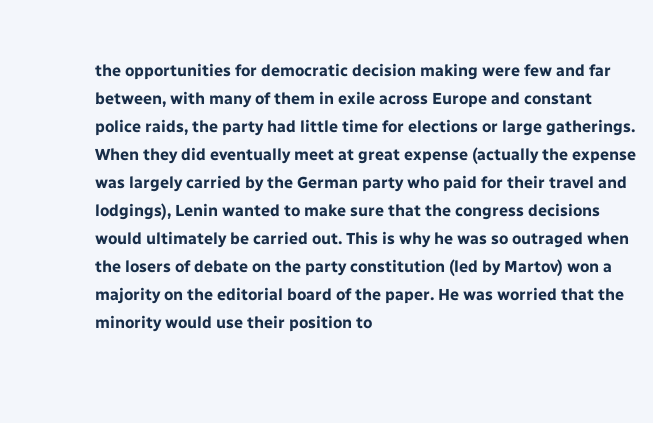the opportunities for democratic decision making were few and far between, with many of them in exile across Europe and constant police raids, the party had little time for elections or large gatherings. When they did eventually meet at great expense (actually the expense was largely carried by the German party who paid for their travel and lodgings), Lenin wanted to make sure that the congress decisions would ultimately be carried out. This is why he was so outraged when the losers of debate on the party constitution (led by Martov) won a majority on the editorial board of the paper. He was worried that the minority would use their position to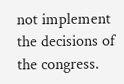not implement the decisions of the congress.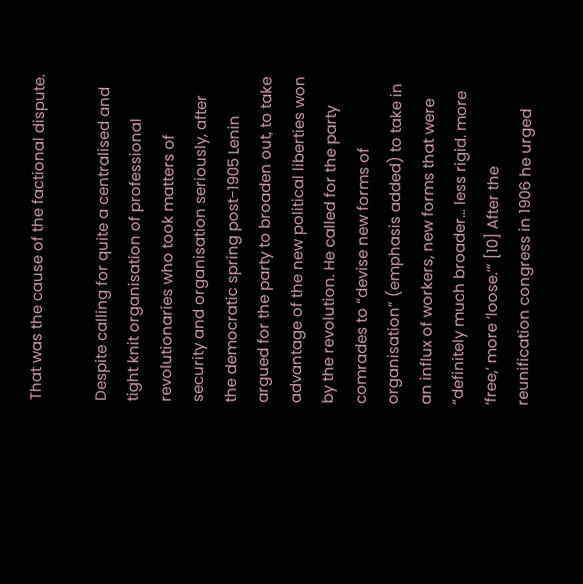That was the cause of the factional dispute.

Despite calling for quite a centralised and tight knit organisation of professional revolutionaries who took matters of security and organisation seriously, after the democratic spring post-1905 Lenin argued for the party to broaden out, to take advantage of the new political liberties won by the revolution. He called for the party comrades to “devise new forms of organisation” (emphasis added) to take in an influx of workers, new forms that were “definitely much broader… less rigid. more ‘free,’ more ‘loose.’” [10] After the reunification congress in 1906 he urged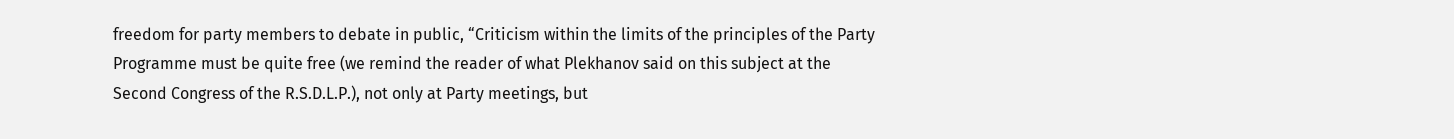freedom for party members to debate in public, “Criticism within the limits of the principles of the Party Programme must be quite free (we remind the reader of what Plekhanov said on this subject at the Second Congress of the R.S.D.L.P.), not only at Party meetings, but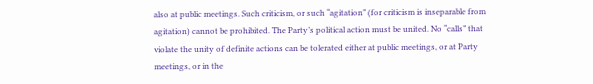also at public meetings. Such criticism, or such “agitation” (for criticism is inseparable from agitation) cannot be prohibited. The Party’s political action must be united. No “calls” that violate the unity of definite actions can be tolerated either at public meetings, or at Party meetings, or in the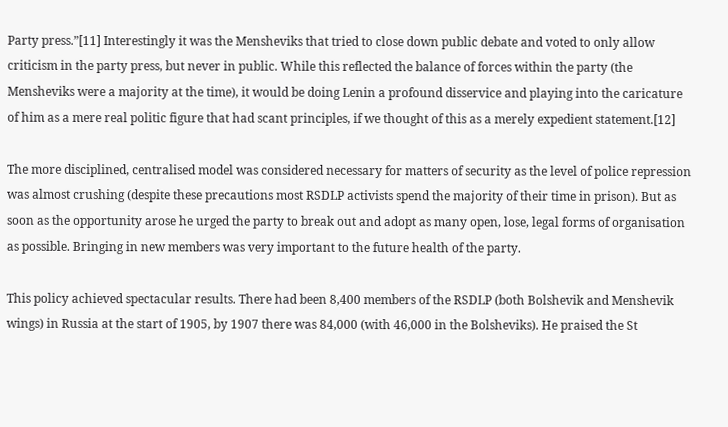Party press.”[11] Interestingly it was the Mensheviks that tried to close down public debate and voted to only allow criticism in the party press, but never in public. While this reflected the balance of forces within the party (the Mensheviks were a majority at the time), it would be doing Lenin a profound disservice and playing into the caricature of him as a mere real politic figure that had scant principles, if we thought of this as a merely expedient statement.[12]

The more disciplined, centralised model was considered necessary for matters of security as the level of police repression was almost crushing (despite these precautions most RSDLP activists spend the majority of their time in prison). But as soon as the opportunity arose he urged the party to break out and adopt as many open, lose, legal forms of organisation as possible. Bringing in new members was very important to the future health of the party.

This policy achieved spectacular results. There had been 8,400 members of the RSDLP (both Bolshevik and Menshevik wings) in Russia at the start of 1905, by 1907 there was 84,000 (with 46,000 in the Bolsheviks). He praised the St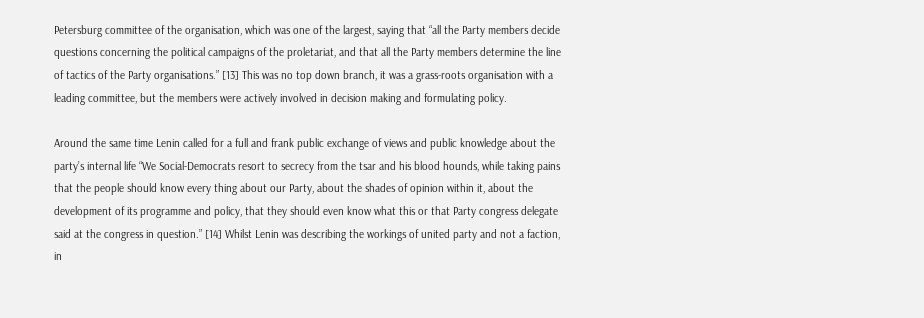Petersburg committee of the organisation, which was one of the largest, saying that “all the Party members decide questions concerning the political campaigns of the proletariat, and that all the Party members determine the line of tactics of the Party organisations.” [13] This was no top down branch, it was a grass-roots organisation with a leading committee, but the members were actively involved in decision making and formulating policy.

Around the same time Lenin called for a full and frank public exchange of views and public knowledge about the party’s internal life “We Social-Democrats resort to secrecy from the tsar and his blood hounds, while taking pains that the people should know every thing about our Party, about the shades of opinion within it, about the development of its programme and policy, that they should even know what this or that Party congress delegate said at the congress in question.” [14] Whilst Lenin was describing the workings of united party and not a faction, in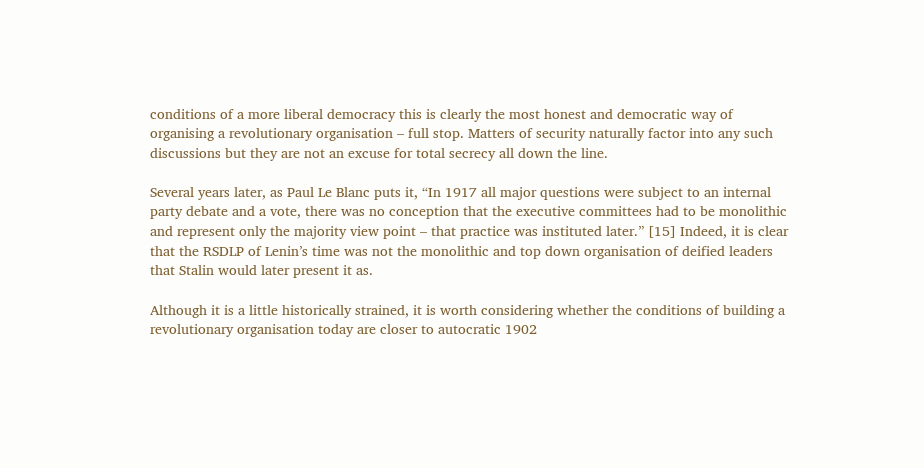conditions of a more liberal democracy this is clearly the most honest and democratic way of organising a revolutionary organisation – full stop. Matters of security naturally factor into any such discussions but they are not an excuse for total secrecy all down the line.

Several years later, as Paul Le Blanc puts it, “In 1917 all major questions were subject to an internal party debate and a vote, there was no conception that the executive committees had to be monolithic and represent only the majority view point – that practice was instituted later.” [15] Indeed, it is clear that the RSDLP of Lenin’s time was not the monolithic and top down organisation of deified leaders that Stalin would later present it as.

Although it is a little historically strained, it is worth considering whether the conditions of building a revolutionary organisation today are closer to autocratic 1902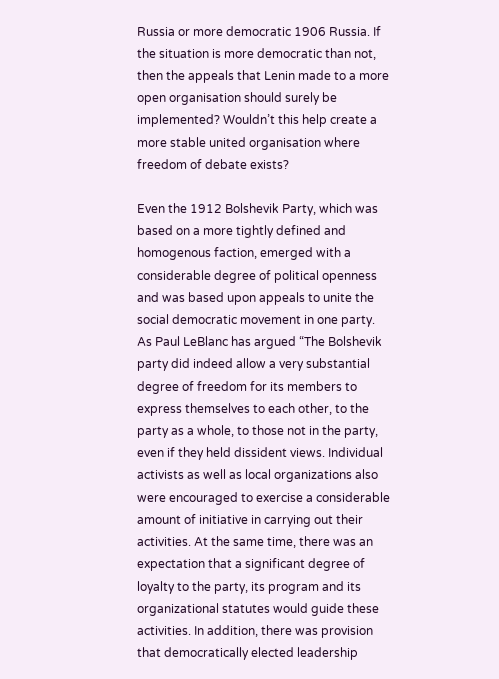Russia or more democratic 1906 Russia. If the situation is more democratic than not, then the appeals that Lenin made to a more open organisation should surely be implemented? Wouldn’t this help create a more stable united organisation where freedom of debate exists?

Even the 1912 Bolshevik Party, which was based on a more tightly defined and homogenous faction, emerged with a considerable degree of political openness and was based upon appeals to unite the social democratic movement in one party. As Paul LeBlanc has argued “The Bolshevik party did indeed allow a very substantial degree of freedom for its members to express themselves to each other, to the party as a whole, to those not in the party, even if they held dissident views. Individual activists as well as local organizations also were encouraged to exercise a considerable amount of initiative in carrying out their activities. At the same time, there was an expectation that a significant degree of loyalty to the party, its program and its organizational statutes would guide these activities. In addition, there was provision that democratically elected leadership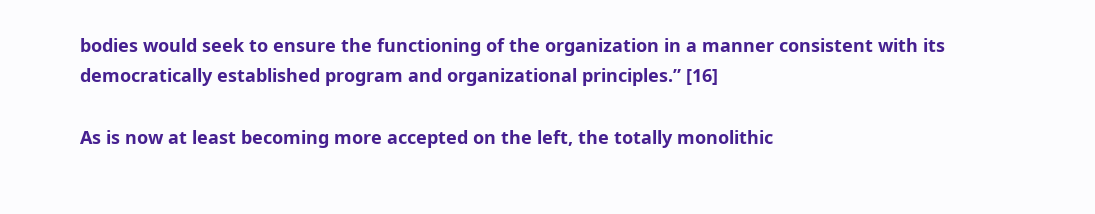bodies would seek to ensure the functioning of the organization in a manner consistent with its democratically established program and organizational principles.” [16]

As is now at least becoming more accepted on the left, the totally monolithic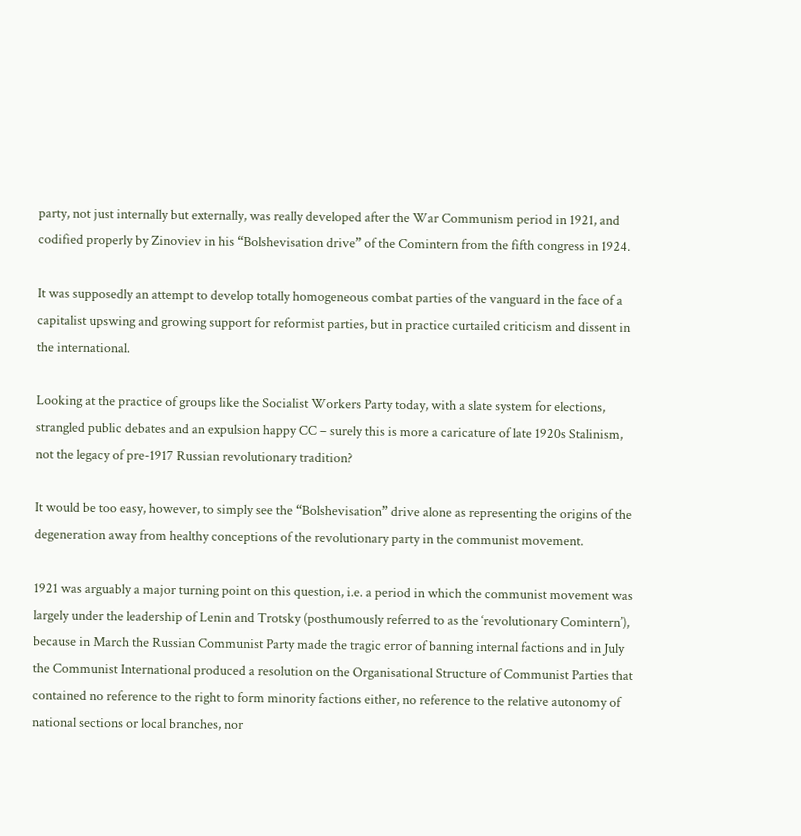party, not just internally but externally, was really developed after the War Communism period in 1921, and codified properly by Zinoviev in his “Bolshevisation drive” of the Comintern from the fifth congress in 1924.

It was supposedly an attempt to develop totally homogeneous combat parties of the vanguard in the face of a capitalist upswing and growing support for reformist parties, but in practice curtailed criticism and dissent in the international.

Looking at the practice of groups like the Socialist Workers Party today, with a slate system for elections, strangled public debates and an expulsion happy CC – surely this is more a caricature of late 1920s Stalinism, not the legacy of pre-1917 Russian revolutionary tradition?

It would be too easy, however, to simply see the “Bolshevisation” drive alone as representing the origins of the degeneration away from healthy conceptions of the revolutionary party in the communist movement.

1921 was arguably a major turning point on this question, i.e. a period in which the communist movement was largely under the leadership of Lenin and Trotsky (posthumously referred to as the ‘revolutionary Comintern’), because in March the Russian Communist Party made the tragic error of banning internal factions and in July the Communist International produced a resolution on the Organisational Structure of Communist Parties that contained no reference to the right to form minority factions either, no reference to the relative autonomy of national sections or local branches, nor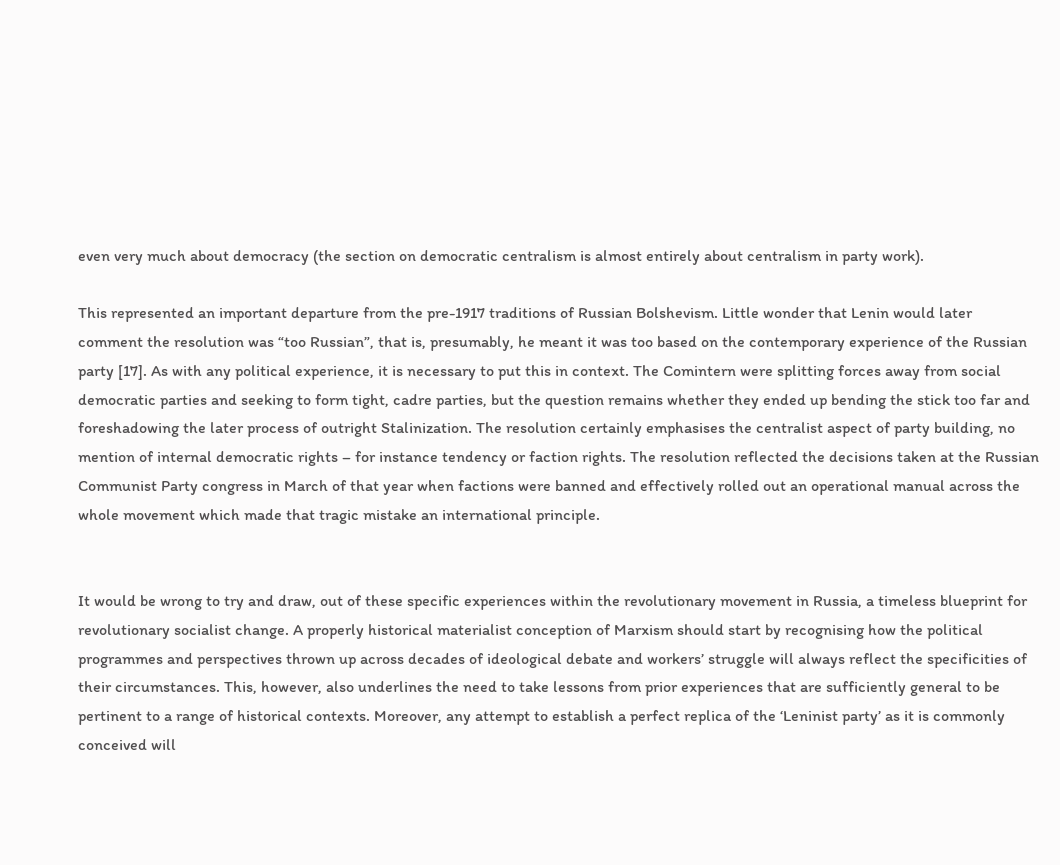even very much about democracy (the section on democratic centralism is almost entirely about centralism in party work).

This represented an important departure from the pre-1917 traditions of Russian Bolshevism. Little wonder that Lenin would later comment the resolution was “too Russian”, that is, presumably, he meant it was too based on the contemporary experience of the Russian party [17]. As with any political experience, it is necessary to put this in context. The Comintern were splitting forces away from social democratic parties and seeking to form tight, cadre parties, but the question remains whether they ended up bending the stick too far and foreshadowing the later process of outright Stalinization. The resolution certainly emphasises the centralist aspect of party building, no mention of internal democratic rights – for instance tendency or faction rights. The resolution reflected the decisions taken at the Russian Communist Party congress in March of that year when factions were banned and effectively rolled out an operational manual across the whole movement which made that tragic mistake an international principle.


It would be wrong to try and draw, out of these specific experiences within the revolutionary movement in Russia, a timeless blueprint for revolutionary socialist change. A properly historical materialist conception of Marxism should start by recognising how the political programmes and perspectives thrown up across decades of ideological debate and workers’ struggle will always reflect the specificities of their circumstances. This, however, also underlines the need to take lessons from prior experiences that are sufficiently general to be pertinent to a range of historical contexts. Moreover, any attempt to establish a perfect replica of the ‘Leninist party’ as it is commonly conceived will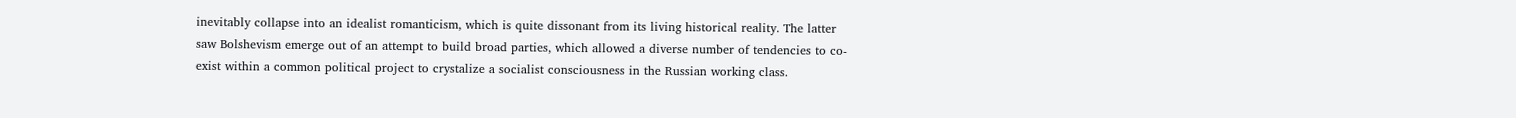inevitably collapse into an idealist romanticism, which is quite dissonant from its living historical reality. The latter saw Bolshevism emerge out of an attempt to build broad parties, which allowed a diverse number of tendencies to co-exist within a common political project to crystalize a socialist consciousness in the Russian working class.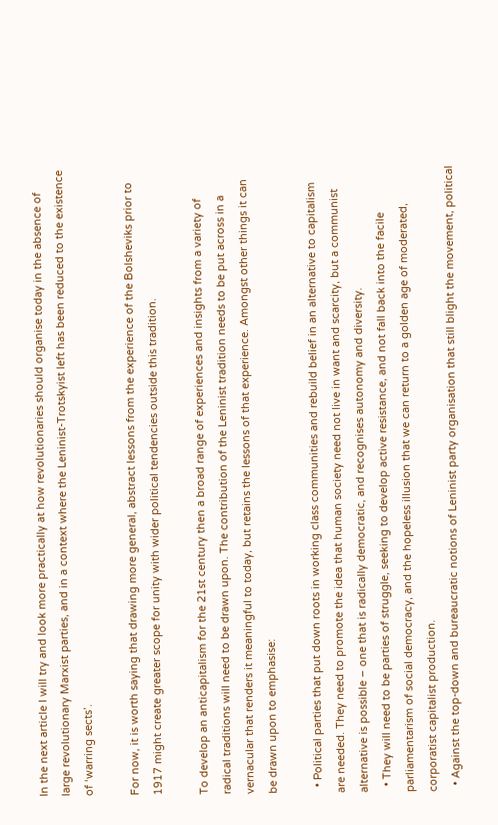In the next article I will try and look more practically at how revolutionaries should organise today in the absence of large revolutionary Marxist parties, and in a context where the Leninist-Trotskyist left has been reduced to the existence of ‘warring sects’.

For now, it is worth saying that drawing more general, abstract lessons from the experience of the Bolsheviks prior to 1917 might create greater scope for unity with wider political tendencies outside this tradition.

To develop an anticapitalism for the 21st century then a broad range of experiences and insights from a variety of radical traditions will need to be drawn upon. The contribution of the Leninist tradition needs to be put across in a vernacular that renders it meaningful to today, but retains the lessons of that experience. Amongst other things it can be drawn upon to emphasise:

  • Political parties that put down roots in working class communities and rebuild belief in an alternative to capitalism are needed. They need to promote the idea that human society need not live in want and scarcity, but a communist alternative is possible – one that is radically democratic, and recognises autonomy and diversity.
  • They will need to be parties of struggle, seeking to develop active resistance, and not fall back into the facile parliamentarism of social democracy, and the hopeless illusion that we can return to a golden age of moderated, corporatist capitalist production.
  • Against the top-down and bureaucratic notions of Leninist party organisation that still blight the movement, political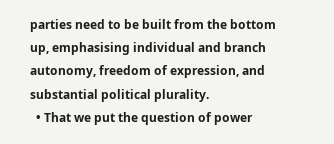parties need to be built from the bottom up, emphasising individual and branch autonomy, freedom of expression, and substantial political plurality.
  • That we put the question of power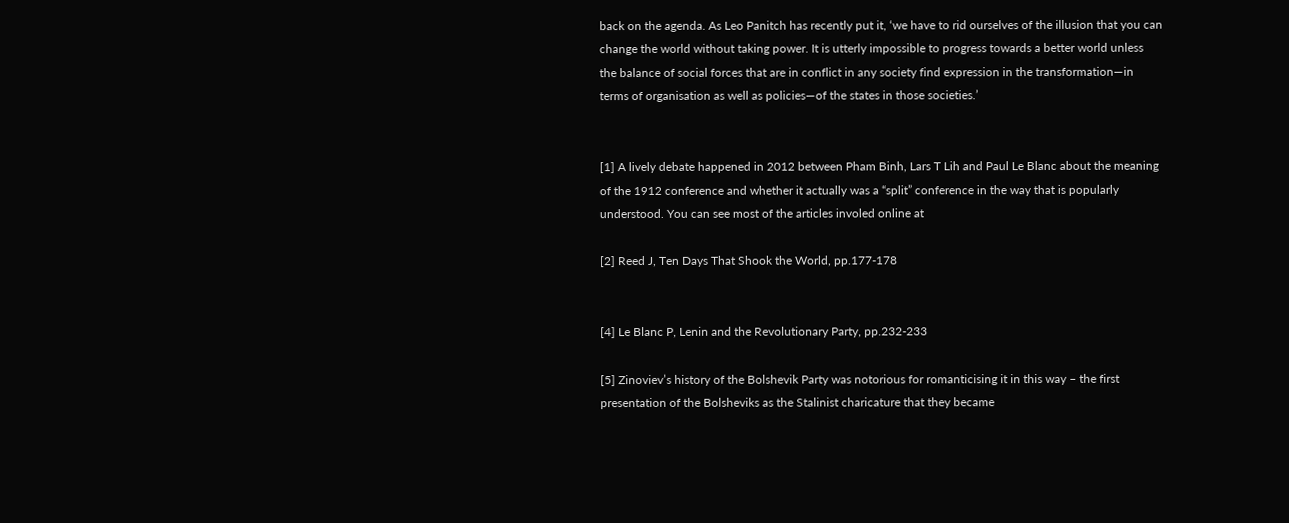back on the agenda. As Leo Panitch has recently put it, ‘we have to rid ourselves of the illusion that you can change the world without taking power. It is utterly impossible to progress towards a better world unless the balance of social forces that are in conflict in any society find expression in the transformation—in terms of organisation as well as policies—of the states in those societies.’


[1] A lively debate happened in 2012 between Pham Binh, Lars T Lih and Paul Le Blanc about the meaning of the 1912 conference and whether it actually was a “split” conference in the way that is popularly understood. You can see most of the articles involed online at

[2] Reed J, Ten Days That Shook the World, pp.177-178


[4] Le Blanc P, Lenin and the Revolutionary Party, pp.232-233

[5] Zinoviev’s history of the Bolshevik Party was notorious for romanticising it in this way – the first presentation of the Bolsheviks as the Stalinist charicature that they became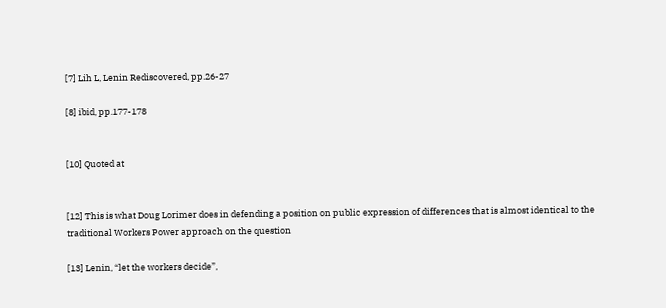[7] Lih L, Lenin Rediscovered, pp.26-27

[8] ibid, pp.177-178


[10] Quoted at


[12] This is what Doug Lorimer does in defending a position on public expression of differences that is almost identical to the traditional Workers Power approach on the question

[13] Lenin, “let the workers decide”,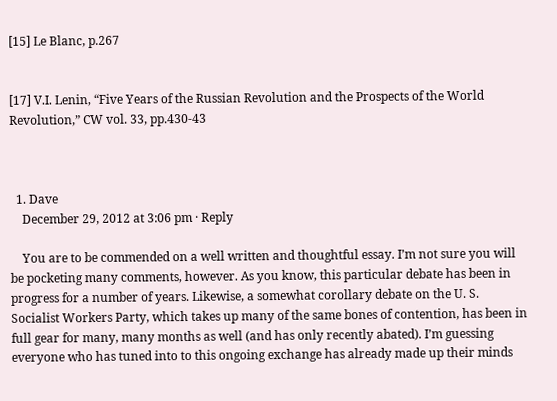[15] Le Blanc, p.267


[17] V.I. Lenin, “Five Years of the Russian Revolution and the Prospects of the World Revolution,” CW vol. 33, pp.430-43



  1. Dave
    December 29, 2012 at 3:06 pm · Reply

    You are to be commended on a well written and thoughtful essay. I’m not sure you will be pocketing many comments, however. As you know, this particular debate has been in progress for a number of years. Likewise, a somewhat corollary debate on the U. S. Socialist Workers Party, which takes up many of the same bones of contention, has been in full gear for many, many months as well (and has only recently abated). I’m guessing everyone who has tuned into to this ongoing exchange has already made up their minds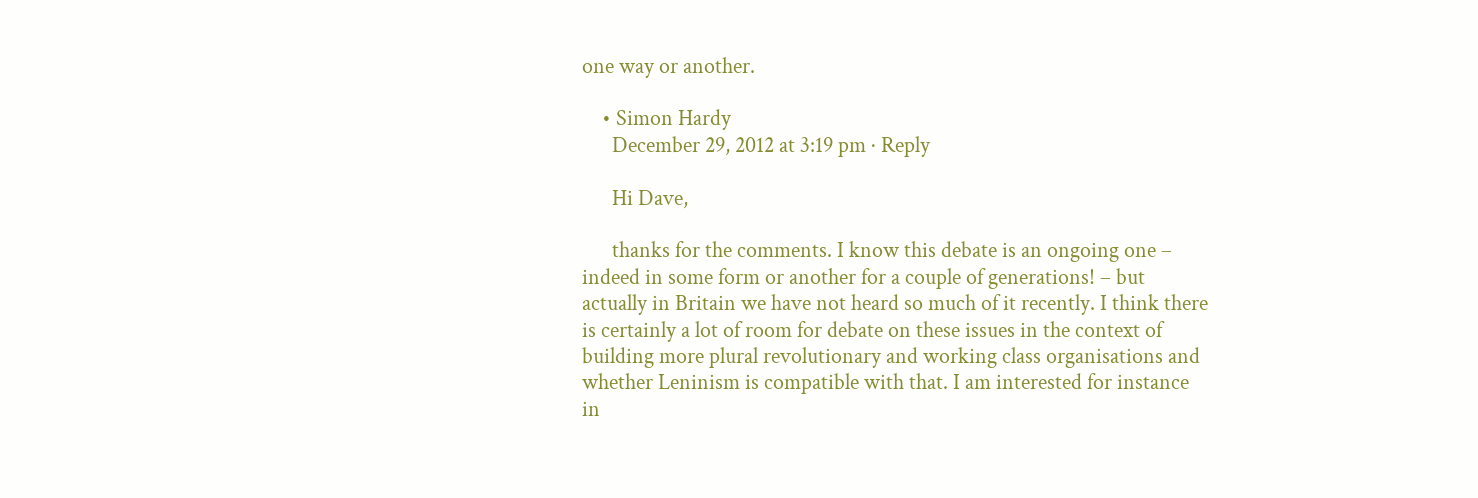one way or another.

    • Simon Hardy
      December 29, 2012 at 3:19 pm · Reply

      Hi Dave,

      thanks for the comments. I know this debate is an ongoing one – indeed in some form or another for a couple of generations! – but actually in Britain we have not heard so much of it recently. I think there is certainly a lot of room for debate on these issues in the context of building more plural revolutionary and working class organisations and whether Leninism is compatible with that. I am interested for instance in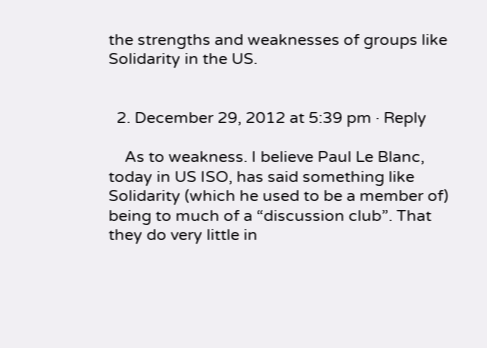the strengths and weaknesses of groups like Solidarity in the US.


  2. December 29, 2012 at 5:39 pm · Reply

    As to weakness. I believe Paul Le Blanc, today in US ISO, has said something like Solidarity (which he used to be a member of) being to much of a “discussion club”. That they do very little in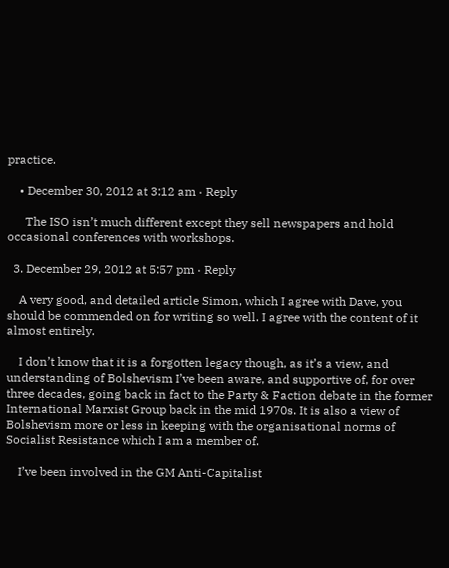practice.

    • December 30, 2012 at 3:12 am · Reply

      The ISO isn’t much different except they sell newspapers and hold occasional conferences with workshops.

  3. December 29, 2012 at 5:57 pm · Reply

    A very good, and detailed article Simon, which I agree with Dave, you should be commended on for writing so well. I agree with the content of it almost entirely.

    I don’t know that it is a forgotten legacy though, as it’s a view, and understanding of Bolshevism I’ve been aware, and supportive of, for over three decades, going back in fact to the Party & Faction debate in the former International Marxist Group back in the mid 1970s. It is also a view of Bolshevism more or less in keeping with the organisational norms of Socialist Resistance which I am a member of.

    I’ve been involved in the GM Anti-Capitalist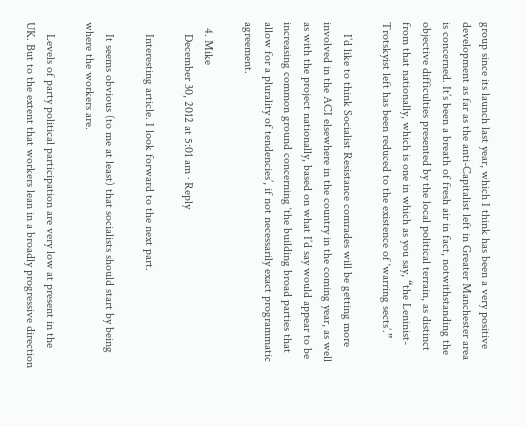group since its launch last year, which I think has been a very positive development as far as the anti-Capitalist left in Greater Manchester area is concerned. It’s been a breath of fresh air in fact, notwithstanding the objective difficulties presented by the local political terrain, as distinct from that nationally, which is one in which as you say, “the Leninist-Trotskyist left has been reduced to the existence of ‘warring sects’.”

    I’d like to think Socialist Resistance comrades will be getting more involved in the ACI elsewhere in the country in the coming year, as well as with the project nationally, based on what I’d say would appear to be increasing common ground concerning ‘the building broad parties that allow for a plurality of tendencies’, if not necessarily exact programmatic agreement.

  4. Mike
    December 30, 2012 at 5:01 am · Reply

    Interesting article. I look forward to the next part.

    It seems obvious (to me at least) that socialists should start by being where the workers are.

    Levels of party political participation are very low at present in the UK. But to the extent that workers lean in a broadly progressive direction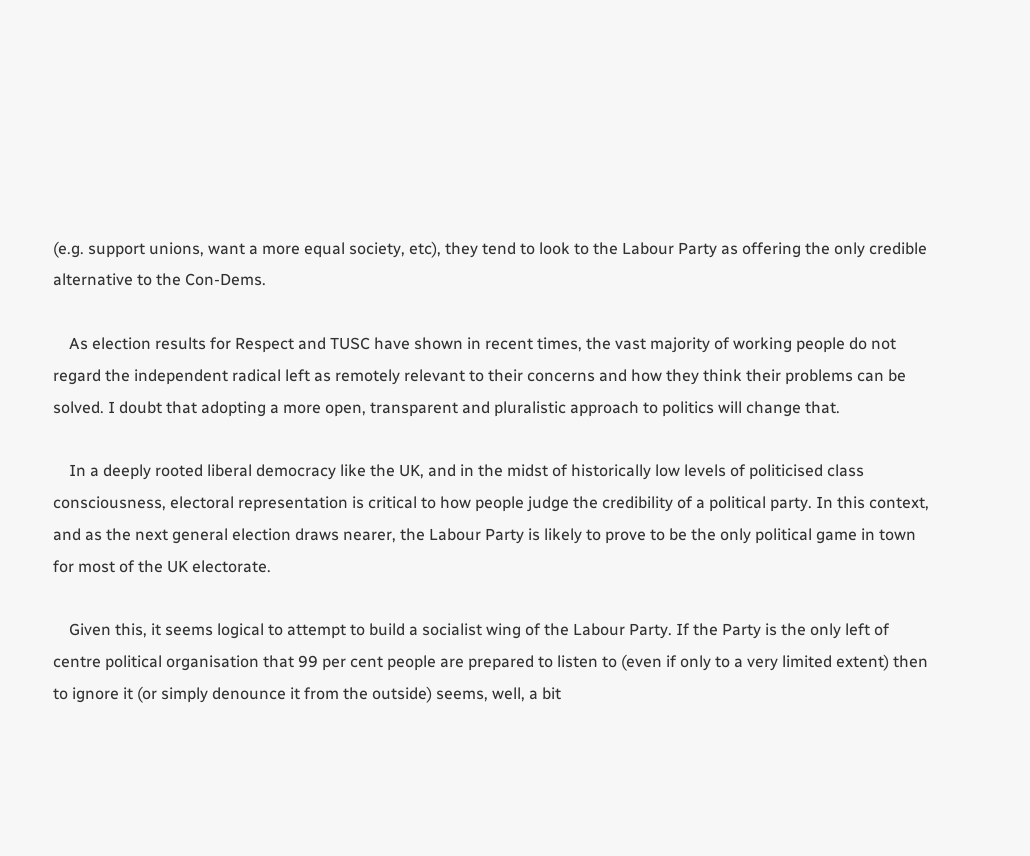(e.g. support unions, want a more equal society, etc), they tend to look to the Labour Party as offering the only credible alternative to the Con-Dems.

    As election results for Respect and TUSC have shown in recent times, the vast majority of working people do not regard the independent radical left as remotely relevant to their concerns and how they think their problems can be solved. I doubt that adopting a more open, transparent and pluralistic approach to politics will change that.

    In a deeply rooted liberal democracy like the UK, and in the midst of historically low levels of politicised class consciousness, electoral representation is critical to how people judge the credibility of a political party. In this context, and as the next general election draws nearer, the Labour Party is likely to prove to be the only political game in town for most of the UK electorate.

    Given this, it seems logical to attempt to build a socialist wing of the Labour Party. If the Party is the only left of centre political organisation that 99 per cent people are prepared to listen to (even if only to a very limited extent) then to ignore it (or simply denounce it from the outside) seems, well, a bit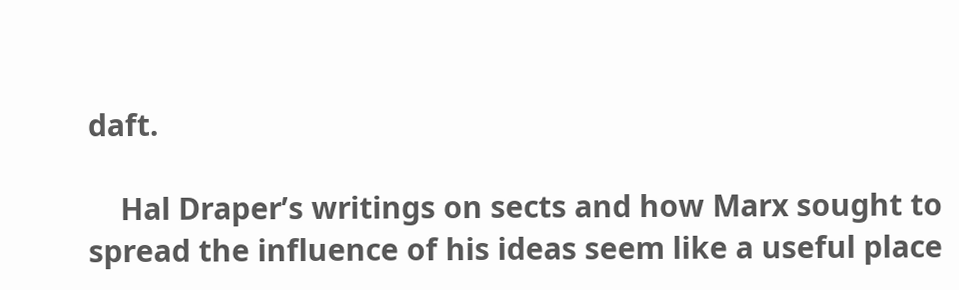daft.

    Hal Draper’s writings on sects and how Marx sought to spread the influence of his ideas seem like a useful place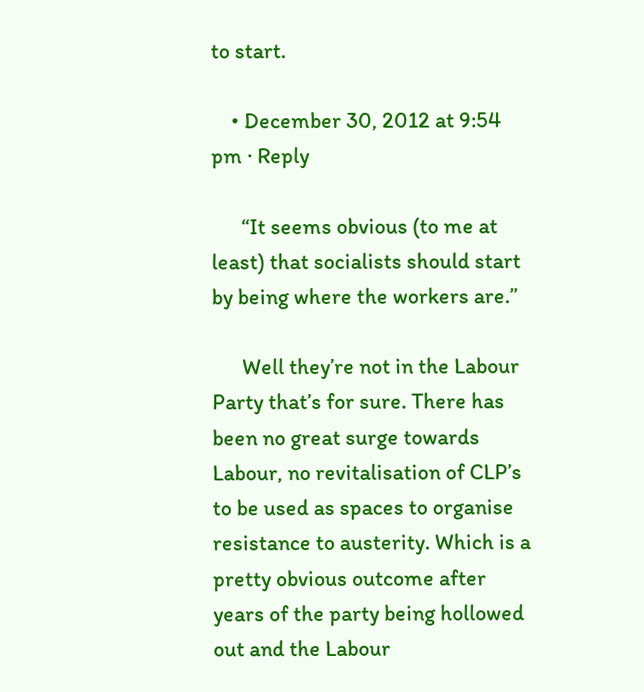to start.

    • December 30, 2012 at 9:54 pm · Reply

      “It seems obvious (to me at least) that socialists should start by being where the workers are.”

      Well they’re not in the Labour Party that’s for sure. There has been no great surge towards Labour, no revitalisation of CLP’s to be used as spaces to organise resistance to austerity. Which is a pretty obvious outcome after years of the party being hollowed out and the Labour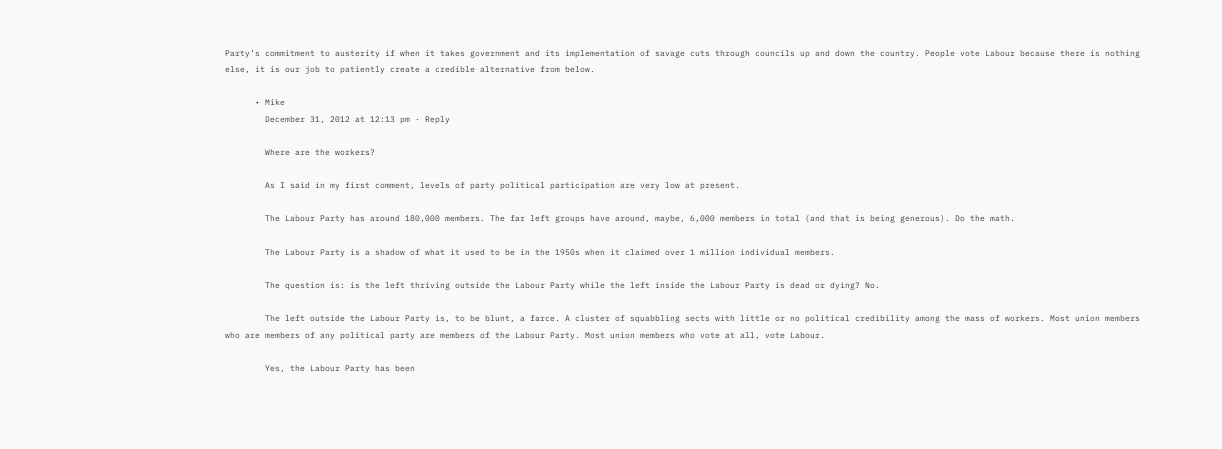Party’s commitment to austerity if when it takes government and its implementation of savage cuts through councils up and down the country. People vote Labour because there is nothing else, it is our job to patiently create a credible alternative from below.

      • Mike
        December 31, 2012 at 12:13 pm · Reply

        Where are the workers?

        As I said in my first comment, levels of party political participation are very low at present.

        The Labour Party has around 180,000 members. The far left groups have around, maybe, 6,000 members in total (and that is being generous). Do the math.

        The Labour Party is a shadow of what it used to be in the 1950s when it claimed over 1 million individual members.

        The question is: is the left thriving outside the Labour Party while the left inside the Labour Party is dead or dying? No.

        The left outside the Labour Party is, to be blunt, a farce. A cluster of squabbling sects with little or no political credibility among the mass of workers. Most union members who are members of any political party are members of the Labour Party. Most union members who vote at all, vote Labour.

        Yes, the Labour Party has been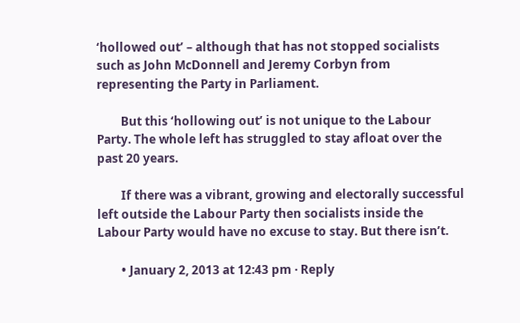‘hollowed out’ – although that has not stopped socialists such as John McDonnell and Jeremy Corbyn from representing the Party in Parliament.

        But this ‘hollowing out’ is not unique to the Labour Party. The whole left has struggled to stay afloat over the past 20 years.

        If there was a vibrant, growing and electorally successful left outside the Labour Party then socialists inside the Labour Party would have no excuse to stay. But there isn’t.

        • January 2, 2013 at 12:43 pm · Reply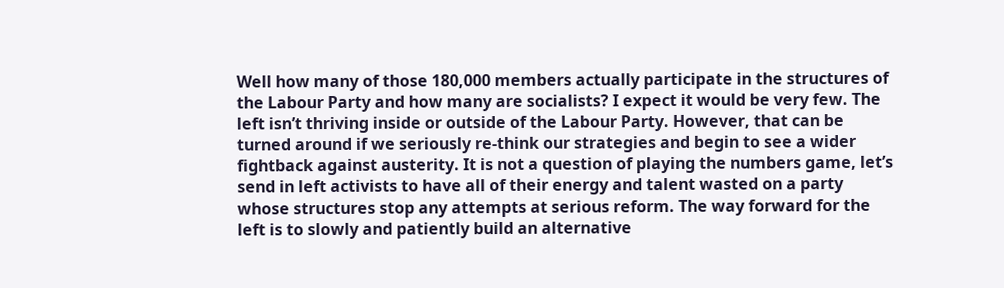Well how many of those 180,000 members actually participate in the structures of the Labour Party and how many are socialists? I expect it would be very few. The left isn’t thriving inside or outside of the Labour Party. However, that can be turned around if we seriously re-think our strategies and begin to see a wider fightback against austerity. It is not a question of playing the numbers game, let’s send in left activists to have all of their energy and talent wasted on a party whose structures stop any attempts at serious reform. The way forward for the left is to slowly and patiently build an alternative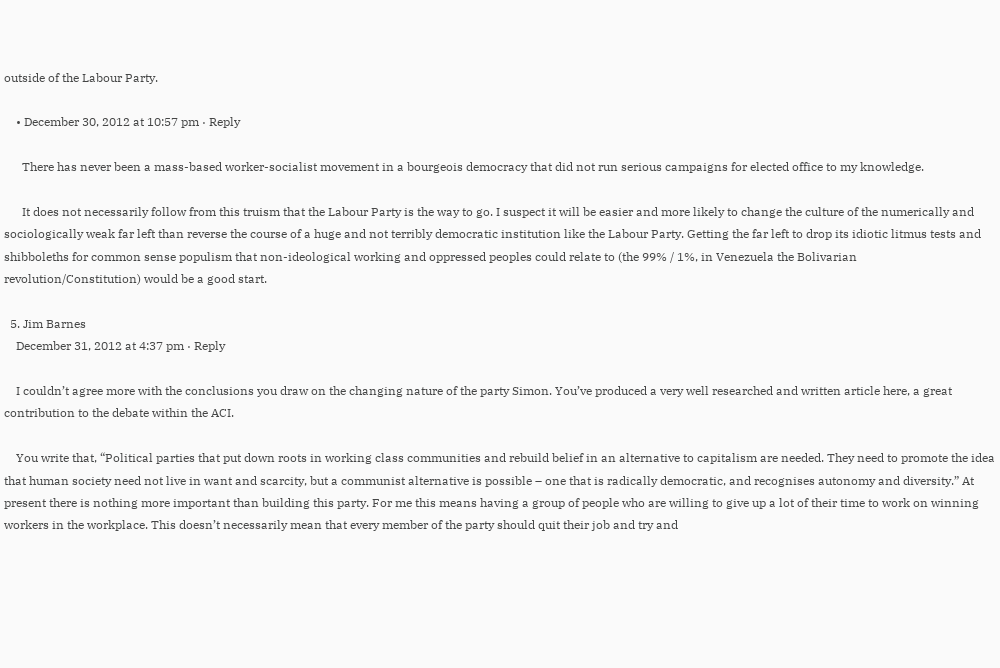outside of the Labour Party.

    • December 30, 2012 at 10:57 pm · Reply

      There has never been a mass-based worker-socialist movement in a bourgeois democracy that did not run serious campaigns for elected office to my knowledge.

      It does not necessarily follow from this truism that the Labour Party is the way to go. I suspect it will be easier and more likely to change the culture of the numerically and sociologically weak far left than reverse the course of a huge and not terribly democratic institution like the Labour Party. Getting the far left to drop its idiotic litmus tests and shibboleths for common sense populism that non-ideological working and oppressed peoples could relate to (the 99% / 1%, in Venezuela the Bolivarian revolution/Constitution) would be a good start.

  5. Jim Barnes
    December 31, 2012 at 4:37 pm · Reply

    I couldn’t agree more with the conclusions you draw on the changing nature of the party Simon. You’ve produced a very well researched and written article here, a great contribution to the debate within the ACI.

    You write that, “Political parties that put down roots in working class communities and rebuild belief in an alternative to capitalism are needed. They need to promote the idea that human society need not live in want and scarcity, but a communist alternative is possible – one that is radically democratic, and recognises autonomy and diversity.” At present there is nothing more important than building this party. For me this means having a group of people who are willing to give up a lot of their time to work on winning workers in the workplace. This doesn’t necessarily mean that every member of the party should quit their job and try and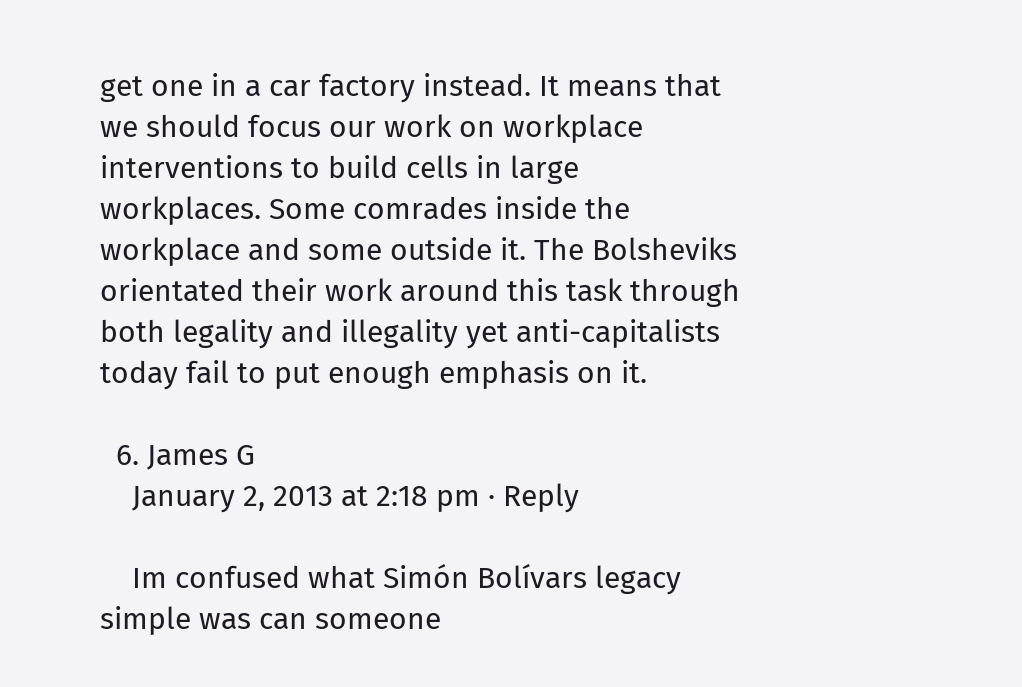get one in a car factory instead. It means that we should focus our work on workplace interventions to build cells in large workplaces. Some comrades inside the workplace and some outside it. The Bolsheviks orientated their work around this task through both legality and illegality yet anti-capitalists today fail to put enough emphasis on it.

  6. James G
    January 2, 2013 at 2:18 pm · Reply

    Im confused what Simón Bolívars legacy simple was can someone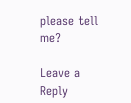please tell me?

Leave a Reply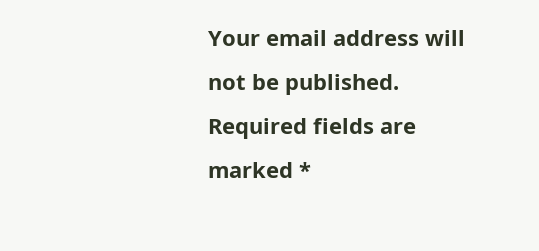Your email address will not be published. Required fields are marked *